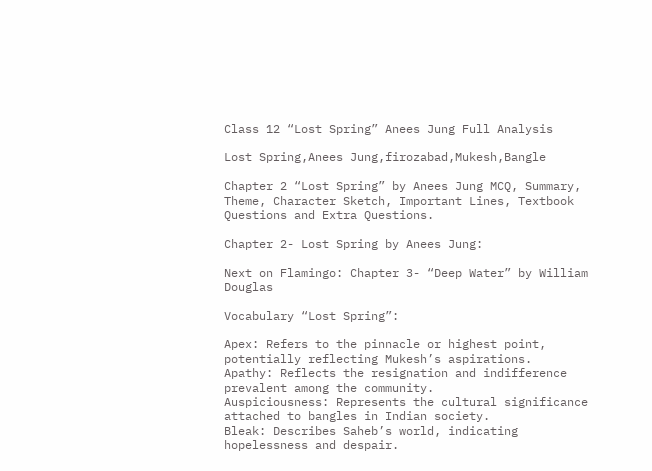Class 12 “Lost Spring” Anees Jung Full Analysis

Lost Spring,Anees Jung,firozabad,Mukesh,Bangle

Chapter 2 “Lost Spring” by Anees Jung MCQ, Summary, Theme, Character Sketch, Important Lines, Textbook Questions and Extra Questions.

Chapter 2- Lost Spring by Anees Jung:

Next on Flamingo: Chapter 3- “Deep Water” by William Douglas

Vocabulary “Lost Spring”:

Apex: Refers to the pinnacle or highest point, potentially reflecting Mukesh’s aspirations.
Apathy: Reflects the resignation and indifference prevalent among the community.
Auspiciousness: Represents the cultural significance attached to bangles in Indian society.
Bleak: Describes Saheb’s world, indicating hopelessness and despair.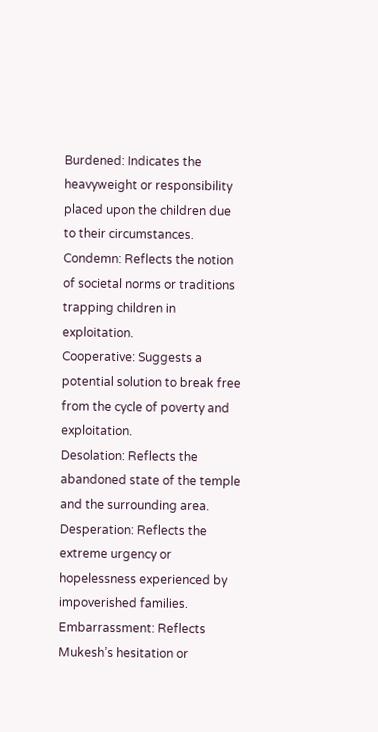Burdened: Indicates the heavyweight or responsibility placed upon the children due to their circumstances.
Condemn: Reflects the notion of societal norms or traditions trapping children in exploitation.
Cooperative: Suggests a potential solution to break free from the cycle of poverty and exploitation.
Desolation: Reflects the abandoned state of the temple and the surrounding area.
Desperation: Reflects the extreme urgency or hopelessness experienced by impoverished families.
Embarrassment: Reflects Mukesh’s hesitation or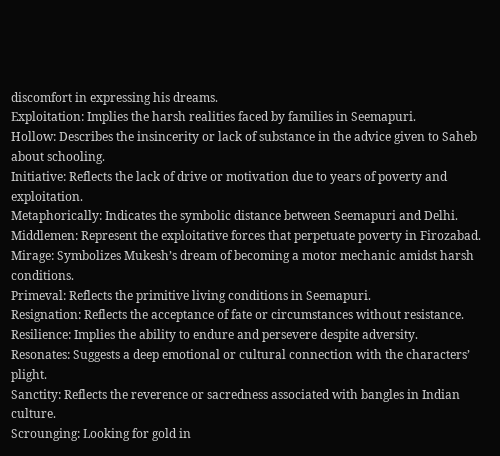discomfort in expressing his dreams.
Exploitation: Implies the harsh realities faced by families in Seemapuri.
Hollow: Describes the insincerity or lack of substance in the advice given to Saheb about schooling.
Initiative: Reflects the lack of drive or motivation due to years of poverty and exploitation.
Metaphorically: Indicates the symbolic distance between Seemapuri and Delhi.
Middlemen: Represent the exploitative forces that perpetuate poverty in Firozabad.
Mirage: Symbolizes Mukesh’s dream of becoming a motor mechanic amidst harsh conditions.
Primeval: Reflects the primitive living conditions in Seemapuri.
Resignation: Reflects the acceptance of fate or circumstances without resistance.
Resilience: Implies the ability to endure and persevere despite adversity.
Resonates: Suggests a deep emotional or cultural connection with the characters’ plight.
Sanctity: Reflects the reverence or sacredness associated with bangles in Indian culture.
Scrounging: Looking for gold in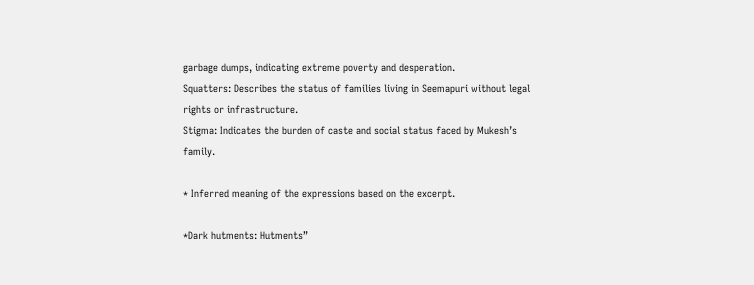garbage dumps, indicating extreme poverty and desperation.
Squatters: Describes the status of families living in Seemapuri without legal rights or infrastructure.
Stigma: Indicates the burden of caste and social status faced by Mukesh’s family.

* Inferred meaning of the expressions based on the excerpt.

*Dark hutments: Hutments”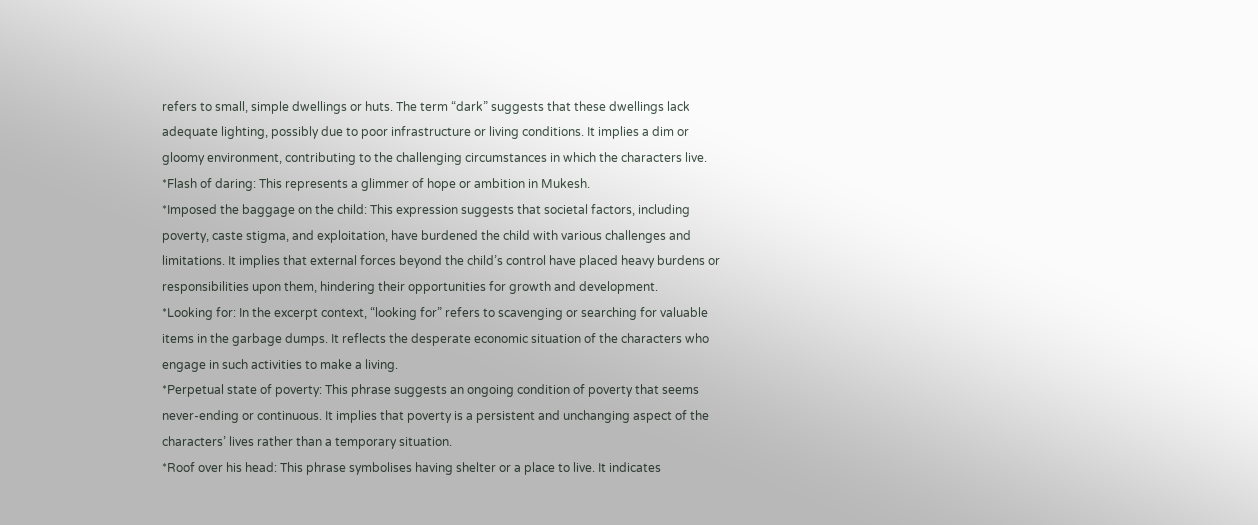refers to small, simple dwellings or huts. The term “dark” suggests that these dwellings lack adequate lighting, possibly due to poor infrastructure or living conditions. It implies a dim or gloomy environment, contributing to the challenging circumstances in which the characters live.
*Flash of daring: This represents a glimmer of hope or ambition in Mukesh.
*Imposed the baggage on the child: This expression suggests that societal factors, including poverty, caste stigma, and exploitation, have burdened the child with various challenges and limitations. It implies that external forces beyond the child’s control have placed heavy burdens or responsibilities upon them, hindering their opportunities for growth and development.
*Looking for: In the excerpt context, “looking for” refers to scavenging or searching for valuable items in the garbage dumps. It reflects the desperate economic situation of the characters who engage in such activities to make a living.
*Perpetual state of poverty: This phrase suggests an ongoing condition of poverty that seems never-ending or continuous. It implies that poverty is a persistent and unchanging aspect of the characters’ lives rather than a temporary situation.
*Roof over his head: This phrase symbolises having shelter or a place to live. It indicates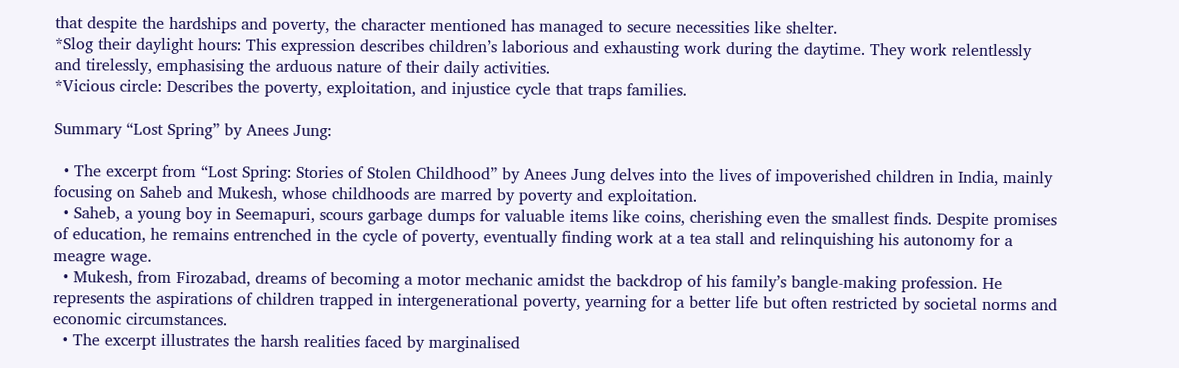that despite the hardships and poverty, the character mentioned has managed to secure necessities like shelter.
*Slog their daylight hours: This expression describes children’s laborious and exhausting work during the daytime. They work relentlessly and tirelessly, emphasising the arduous nature of their daily activities.
*Vicious circle: Describes the poverty, exploitation, and injustice cycle that traps families.

Summary “Lost Spring” by Anees Jung:

  • The excerpt from “Lost Spring: Stories of Stolen Childhood” by Anees Jung delves into the lives of impoverished children in India, mainly focusing on Saheb and Mukesh, whose childhoods are marred by poverty and exploitation.
  • Saheb, a young boy in Seemapuri, scours garbage dumps for valuable items like coins, cherishing even the smallest finds. Despite promises of education, he remains entrenched in the cycle of poverty, eventually finding work at a tea stall and relinquishing his autonomy for a meagre wage.
  • Mukesh, from Firozabad, dreams of becoming a motor mechanic amidst the backdrop of his family’s bangle-making profession. He represents the aspirations of children trapped in intergenerational poverty, yearning for a better life but often restricted by societal norms and economic circumstances.
  • The excerpt illustrates the harsh realities faced by marginalised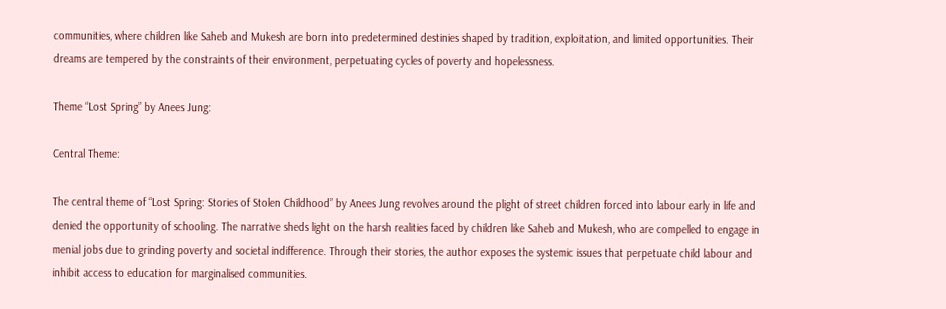communities, where children like Saheb and Mukesh are born into predetermined destinies shaped by tradition, exploitation, and limited opportunities. Their dreams are tempered by the constraints of their environment, perpetuating cycles of poverty and hopelessness.

Theme “Lost Spring” by Anees Jung:

Central Theme:

The central theme of “Lost Spring: Stories of Stolen Childhood” by Anees Jung revolves around the plight of street children forced into labour early in life and denied the opportunity of schooling. The narrative sheds light on the harsh realities faced by children like Saheb and Mukesh, who are compelled to engage in menial jobs due to grinding poverty and societal indifference. Through their stories, the author exposes the systemic issues that perpetuate child labour and inhibit access to education for marginalised communities.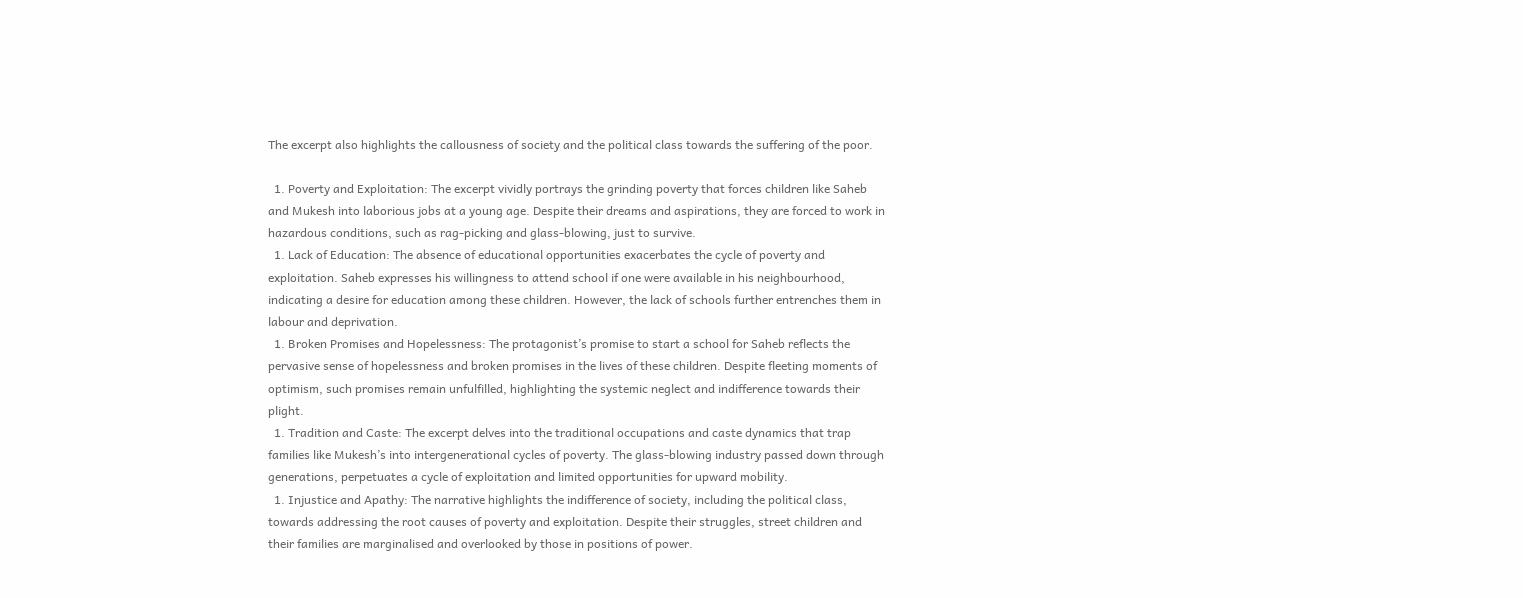The excerpt also highlights the callousness of society and the political class towards the suffering of the poor.

  1. Poverty and Exploitation: The excerpt vividly portrays the grinding poverty that forces children like Saheb and Mukesh into laborious jobs at a young age. Despite their dreams and aspirations, they are forced to work in hazardous conditions, such as rag-picking and glass-blowing, just to survive.
  1. Lack of Education: The absence of educational opportunities exacerbates the cycle of poverty and exploitation. Saheb expresses his willingness to attend school if one were available in his neighbourhood, indicating a desire for education among these children. However, the lack of schools further entrenches them in labour and deprivation.
  1. Broken Promises and Hopelessness: The protagonist’s promise to start a school for Saheb reflects the pervasive sense of hopelessness and broken promises in the lives of these children. Despite fleeting moments of optimism, such promises remain unfulfilled, highlighting the systemic neglect and indifference towards their plight.
  1. Tradition and Caste: The excerpt delves into the traditional occupations and caste dynamics that trap families like Mukesh’s into intergenerational cycles of poverty. The glass-blowing industry passed down through generations, perpetuates a cycle of exploitation and limited opportunities for upward mobility.
  1. Injustice and Apathy: The narrative highlights the indifference of society, including the political class, towards addressing the root causes of poverty and exploitation. Despite their struggles, street children and their families are marginalised and overlooked by those in positions of power.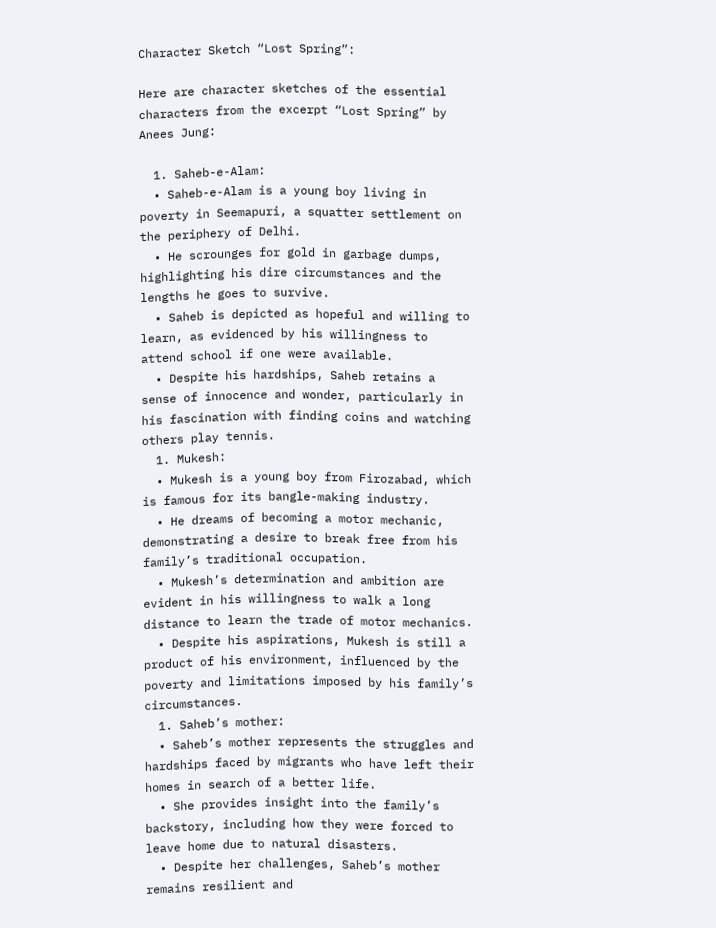Character Sketch “Lost Spring”:

Here are character sketches of the essential characters from the excerpt “Lost Spring” by Anees Jung:

  1. Saheb-e-Alam:
  • Saheb-e-Alam is a young boy living in poverty in Seemapuri, a squatter settlement on the periphery of Delhi.
  • He scrounges for gold in garbage dumps, highlighting his dire circumstances and the lengths he goes to survive.
  • Saheb is depicted as hopeful and willing to learn, as evidenced by his willingness to attend school if one were available.
  • Despite his hardships, Saheb retains a sense of innocence and wonder, particularly in his fascination with finding coins and watching others play tennis.
  1. Mukesh:
  • Mukesh is a young boy from Firozabad, which is famous for its bangle-making industry.
  • He dreams of becoming a motor mechanic, demonstrating a desire to break free from his family’s traditional occupation.
  • Mukesh’s determination and ambition are evident in his willingness to walk a long distance to learn the trade of motor mechanics.
  • Despite his aspirations, Mukesh is still a product of his environment, influenced by the poverty and limitations imposed by his family’s circumstances.
  1. Saheb’s mother:
  • Saheb’s mother represents the struggles and hardships faced by migrants who have left their homes in search of a better life.
  • She provides insight into the family’s backstory, including how they were forced to leave home due to natural disasters.
  • Despite her challenges, Saheb’s mother remains resilient and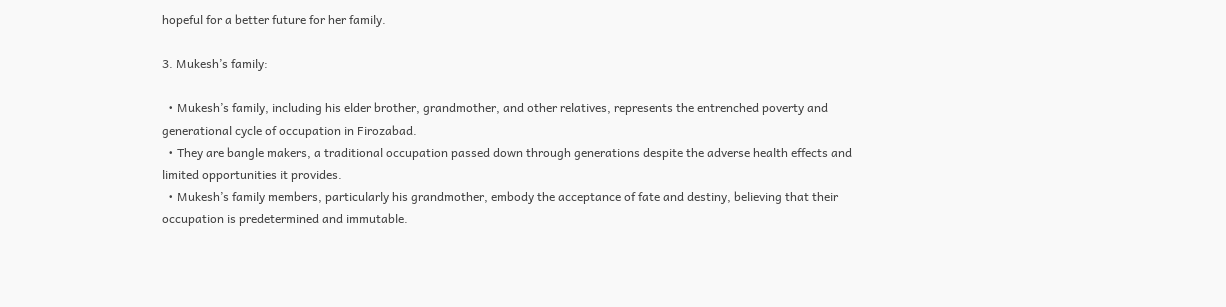hopeful for a better future for her family.

3. Mukesh’s family:

  • Mukesh’s family, including his elder brother, grandmother, and other relatives, represents the entrenched poverty and generational cycle of occupation in Firozabad.
  • They are bangle makers, a traditional occupation passed down through generations despite the adverse health effects and limited opportunities it provides.
  • Mukesh’s family members, particularly his grandmother, embody the acceptance of fate and destiny, believing that their occupation is predetermined and immutable.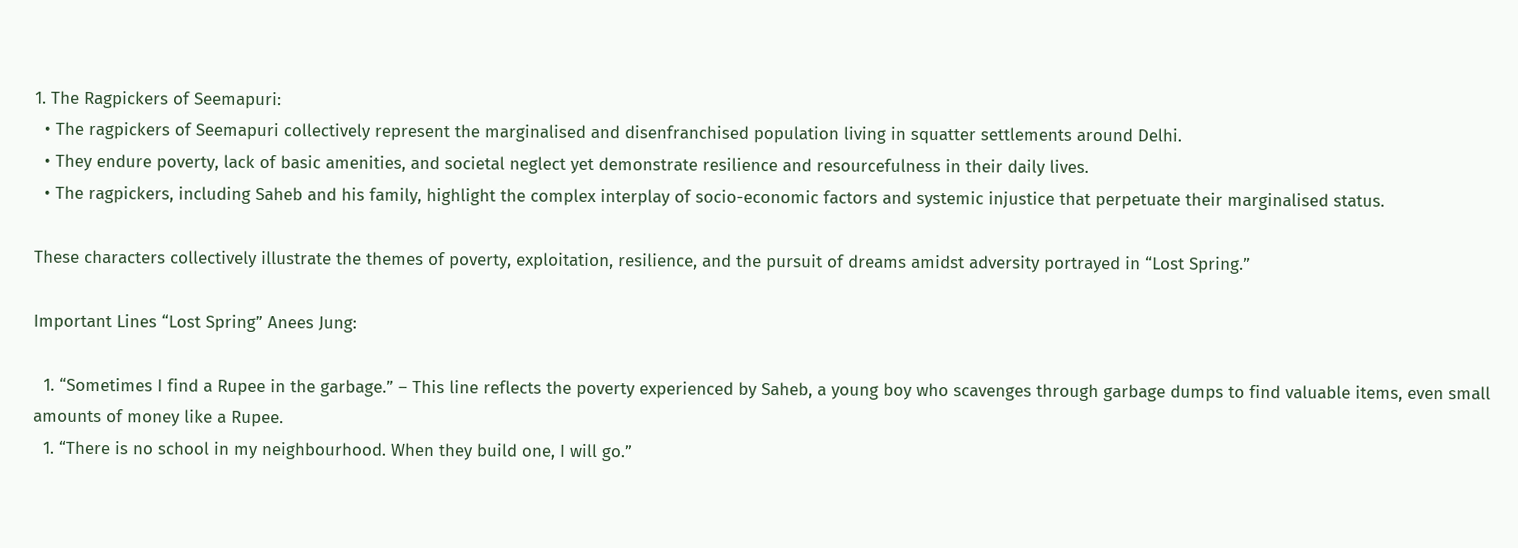1. The Ragpickers of Seemapuri:
  • The ragpickers of Seemapuri collectively represent the marginalised and disenfranchised population living in squatter settlements around Delhi.
  • They endure poverty, lack of basic amenities, and societal neglect yet demonstrate resilience and resourcefulness in their daily lives.
  • The ragpickers, including Saheb and his family, highlight the complex interplay of socio-economic factors and systemic injustice that perpetuate their marginalised status.

These characters collectively illustrate the themes of poverty, exploitation, resilience, and the pursuit of dreams amidst adversity portrayed in “Lost Spring.”

Important Lines “Lost Spring” Anees Jung:

  1. “Sometimes I find a Rupee in the garbage.” – This line reflects the poverty experienced by Saheb, a young boy who scavenges through garbage dumps to find valuable items, even small amounts of money like a Rupee.
  1. “There is no school in my neighbourhood. When they build one, I will go.”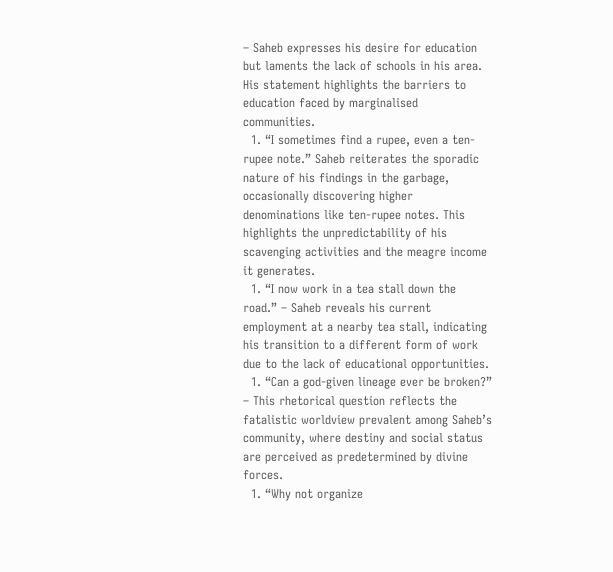– Saheb expresses his desire for education but laments the lack of schools in his area. His statement highlights the barriers to education faced by marginalised communities.
  1. “I sometimes find a rupee, even a ten-rupee note.” Saheb reiterates the sporadic nature of his findings in the garbage, occasionally discovering higher denominations like ten-rupee notes. This highlights the unpredictability of his scavenging activities and the meagre income it generates.
  1. “I now work in a tea stall down the road.” – Saheb reveals his current employment at a nearby tea stall, indicating his transition to a different form of work due to the lack of educational opportunities.
  1. “Can a god-given lineage ever be broken?” – This rhetorical question reflects the fatalistic worldview prevalent among Saheb’s community, where destiny and social status are perceived as predetermined by divine forces.
  1. “Why not organize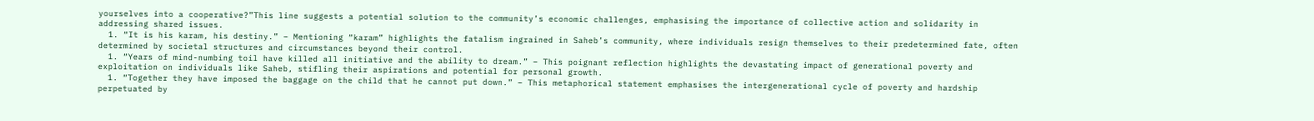yourselves into a cooperative?”This line suggests a potential solution to the community’s economic challenges, emphasising the importance of collective action and solidarity in addressing shared issues.
  1. “It is his karam, his destiny.” – Mentioning “karam” highlights the fatalism ingrained in Saheb’s community, where individuals resign themselves to their predetermined fate, often determined by societal structures and circumstances beyond their control.
  1. “Years of mind-numbing toil have killed all initiative and the ability to dream.” – This poignant reflection highlights the devastating impact of generational poverty and exploitation on individuals like Saheb, stifling their aspirations and potential for personal growth.
  1. “Together they have imposed the baggage on the child that he cannot put down.” – This metaphorical statement emphasises the intergenerational cycle of poverty and hardship perpetuated by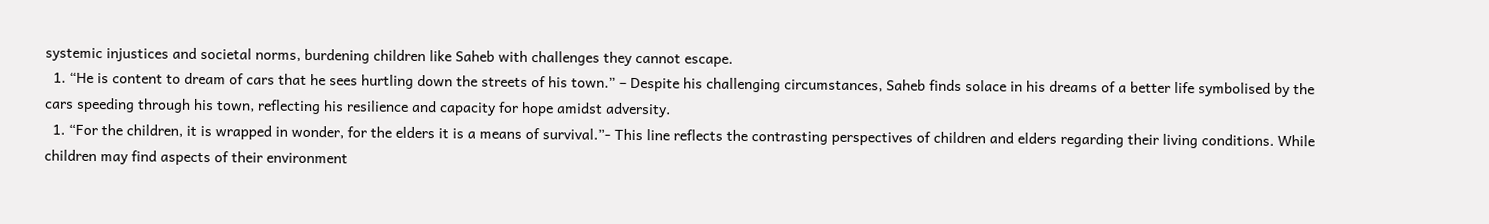systemic injustices and societal norms, burdening children like Saheb with challenges they cannot escape.
  1. “He is content to dream of cars that he sees hurtling down the streets of his town.” – Despite his challenging circumstances, Saheb finds solace in his dreams of a better life symbolised by the cars speeding through his town, reflecting his resilience and capacity for hope amidst adversity.
  1. “For the children, it is wrapped in wonder, for the elders it is a means of survival.”- This line reflects the contrasting perspectives of children and elders regarding their living conditions. While children may find aspects of their environment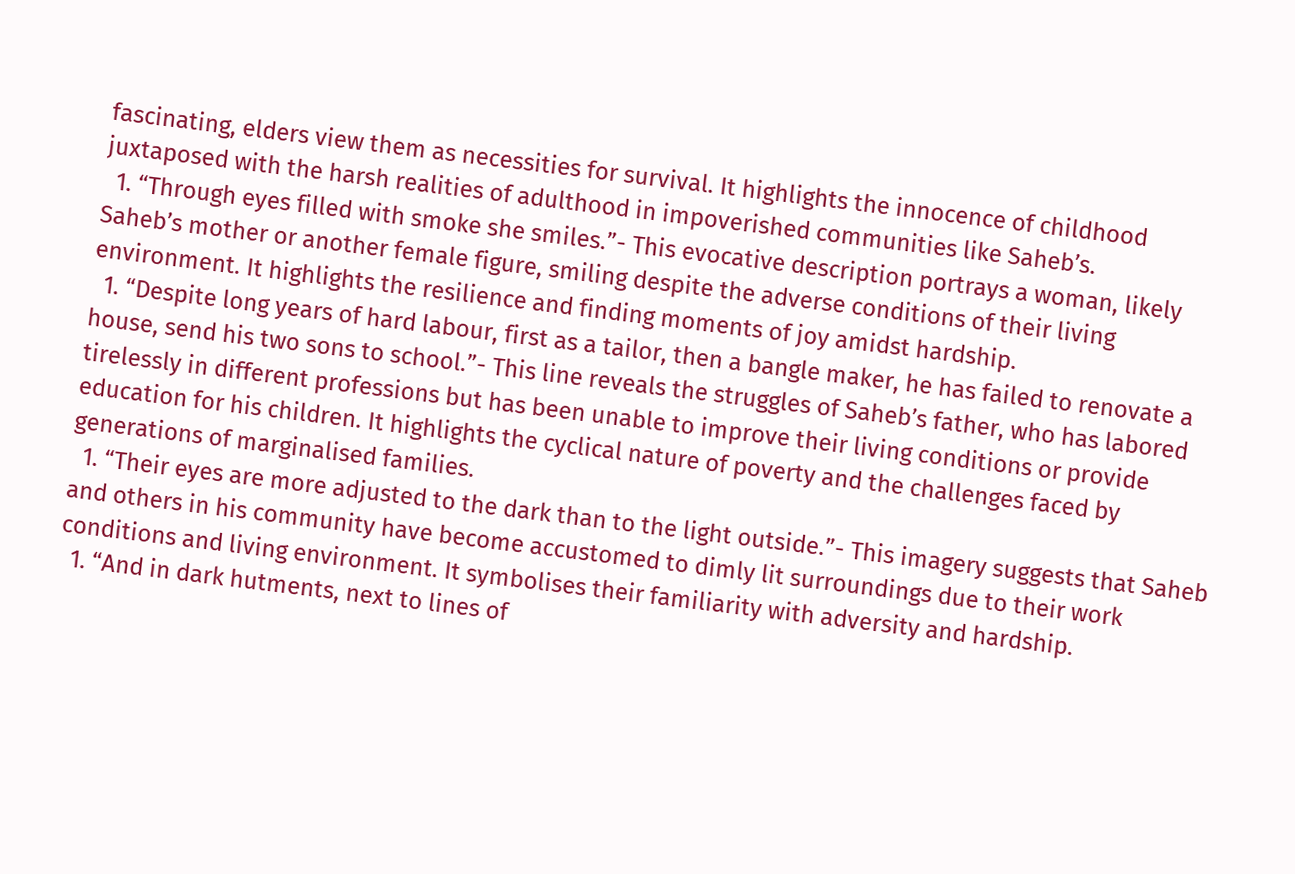fascinating, elders view them as necessities for survival. It highlights the innocence of childhood juxtaposed with the harsh realities of adulthood in impoverished communities like Saheb’s.
  1. “Through eyes filled with smoke she smiles.”- This evocative description portrays a woman, likely Saheb’s mother or another female figure, smiling despite the adverse conditions of their living environment. It highlights the resilience and finding moments of joy amidst hardship.
  1. “Despite long years of hard labour, first as a tailor, then a bangle maker, he has failed to renovate a house, send his two sons to school.”- This line reveals the struggles of Saheb’s father, who has labored tirelessly in different professions but has been unable to improve their living conditions or provide education for his children. It highlights the cyclical nature of poverty and the challenges faced by generations of marginalised families.
  1. “Their eyes are more adjusted to the dark than to the light outside.”- This imagery suggests that Saheb and others in his community have become accustomed to dimly lit surroundings due to their work conditions and living environment. It symbolises their familiarity with adversity and hardship.
  1. “And in dark hutments, next to lines of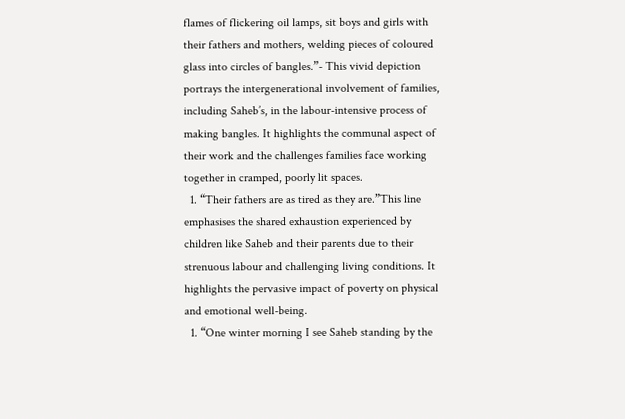flames of flickering oil lamps, sit boys and girls with their fathers and mothers, welding pieces of coloured glass into circles of bangles.”- This vivid depiction portrays the intergenerational involvement of families, including Saheb’s, in the labour-intensive process of making bangles. It highlights the communal aspect of their work and the challenges families face working together in cramped, poorly lit spaces.
  1. “Their fathers are as tired as they are.”This line emphasises the shared exhaustion experienced by children like Saheb and their parents due to their strenuous labour and challenging living conditions. It highlights the pervasive impact of poverty on physical and emotional well-being.
  1. “One winter morning I see Saheb standing by the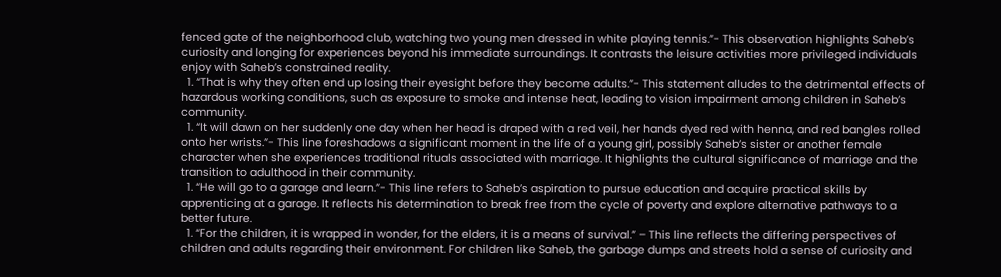fenced gate of the neighborhood club, watching two young men dressed in white playing tennis.”- This observation highlights Saheb’s curiosity and longing for experiences beyond his immediate surroundings. It contrasts the leisure activities more privileged individuals enjoy with Saheb’s constrained reality.
  1. “That is why they often end up losing their eyesight before they become adults.”- This statement alludes to the detrimental effects of hazardous working conditions, such as exposure to smoke and intense heat, leading to vision impairment among children in Saheb’s community.
  1. “It will dawn on her suddenly one day when her head is draped with a red veil, her hands dyed red with henna, and red bangles rolled onto her wrists.”- This line foreshadows a significant moment in the life of a young girl, possibly Saheb’s sister or another female character when she experiences traditional rituals associated with marriage. It highlights the cultural significance of marriage and the transition to adulthood in their community.
  1. “He will go to a garage and learn.”- This line refers to Saheb’s aspiration to pursue education and acquire practical skills by apprenticing at a garage. It reflects his determination to break free from the cycle of poverty and explore alternative pathways to a better future.
  1. “For the children, it is wrapped in wonder, for the elders, it is a means of survival.” – This line reflects the differing perspectives of children and adults regarding their environment. For children like Saheb, the garbage dumps and streets hold a sense of curiosity and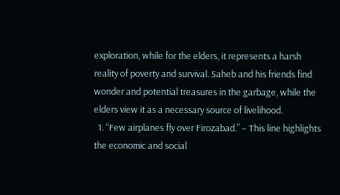exploration, while for the elders, it represents a harsh reality of poverty and survival. Saheb and his friends find wonder and potential treasures in the garbage, while the elders view it as a necessary source of livelihood.
  1. “Few airplanes fly over Firozabad.” – This line highlights the economic and social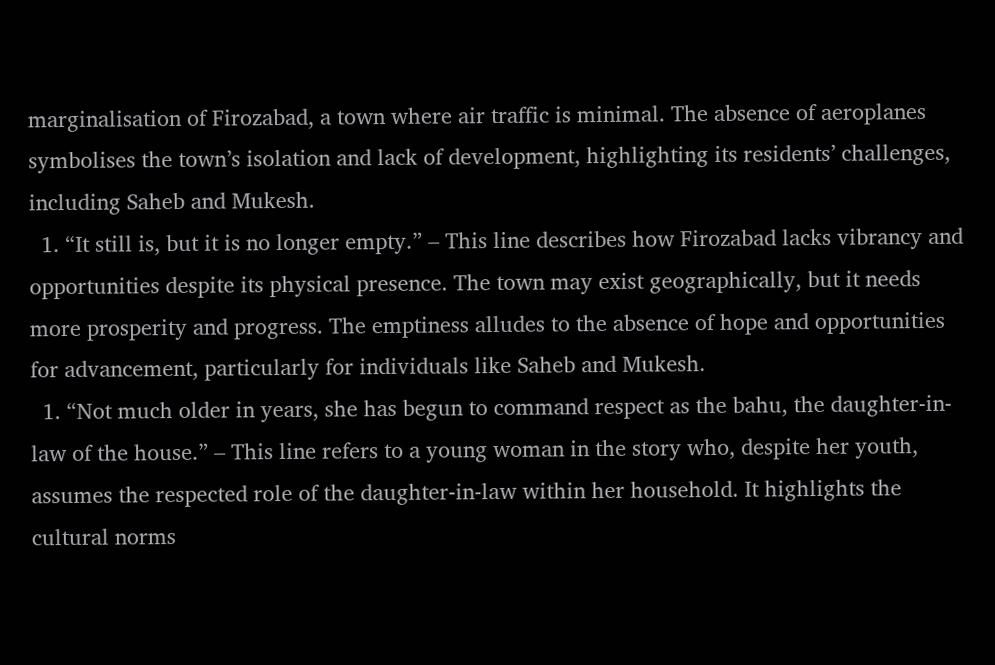marginalisation of Firozabad, a town where air traffic is minimal. The absence of aeroplanes symbolises the town’s isolation and lack of development, highlighting its residents’ challenges, including Saheb and Mukesh.
  1. “It still is, but it is no longer empty.” – This line describes how Firozabad lacks vibrancy and opportunities despite its physical presence. The town may exist geographically, but it needs more prosperity and progress. The emptiness alludes to the absence of hope and opportunities for advancement, particularly for individuals like Saheb and Mukesh.
  1. “Not much older in years, she has begun to command respect as the bahu, the daughter-in-law of the house.” – This line refers to a young woman in the story who, despite her youth, assumes the respected role of the daughter-in-law within her household. It highlights the cultural norms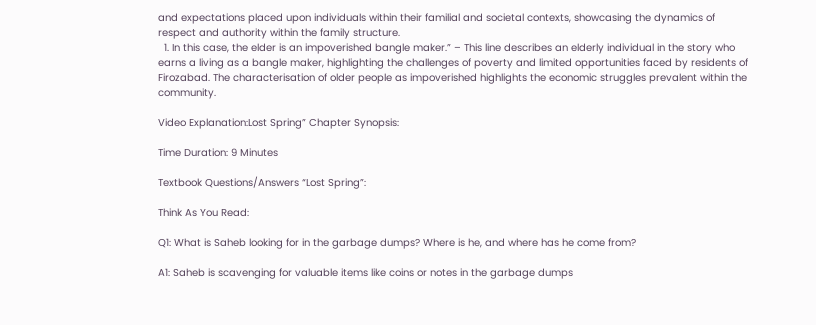and expectations placed upon individuals within their familial and societal contexts, showcasing the dynamics of respect and authority within the family structure.
  1. In this case, the elder is an impoverished bangle maker.” – This line describes an elderly individual in the story who earns a living as a bangle maker, highlighting the challenges of poverty and limited opportunities faced by residents of Firozabad. The characterisation of older people as impoverished highlights the economic struggles prevalent within the community.

Video Explanation:Lost Spring” Chapter Synopsis:

Time Duration: 9 Minutes

Textbook Questions/Answers “Lost Spring”:

Think As You Read:

Q1: What is Saheb looking for in the garbage dumps? Where is he, and where has he come from?

A1: Saheb is scavenging for valuable items like coins or notes in the garbage dumps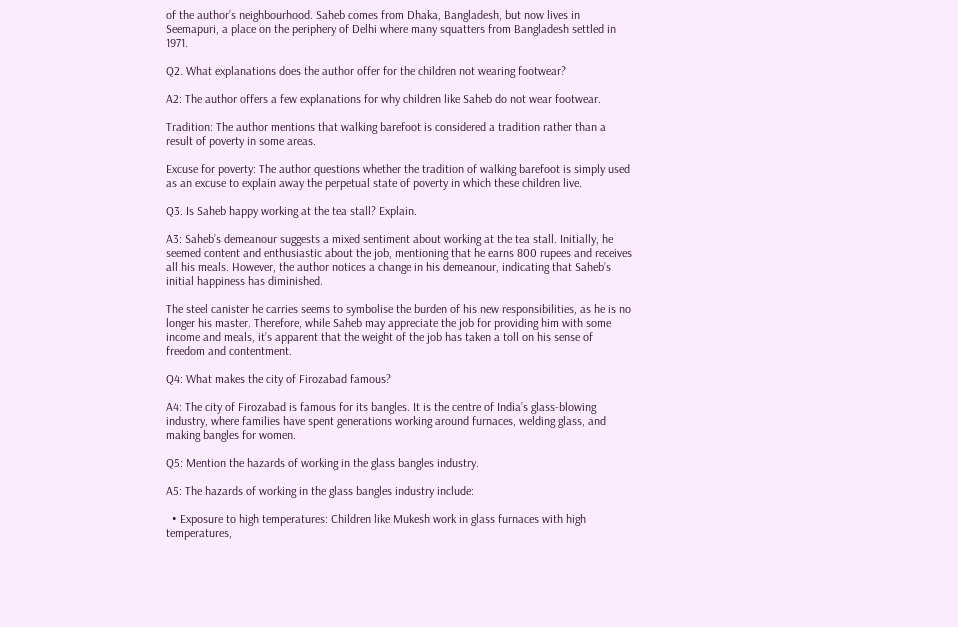of the author’s neighbourhood. Saheb comes from Dhaka, Bangladesh, but now lives in Seemapuri, a place on the periphery of Delhi where many squatters from Bangladesh settled in 1971.

Q2. What explanations does the author offer for the children not wearing footwear?

A2: The author offers a few explanations for why children like Saheb do not wear footwear.

Tradition: The author mentions that walking barefoot is considered a tradition rather than a result of poverty in some areas.

Excuse for poverty: The author questions whether the tradition of walking barefoot is simply used as an excuse to explain away the perpetual state of poverty in which these children live.

Q3. Is Saheb happy working at the tea stall? Explain.

A3: Saheb’s demeanour suggests a mixed sentiment about working at the tea stall. Initially, he seemed content and enthusiastic about the job, mentioning that he earns 800 rupees and receives all his meals. However, the author notices a change in his demeanour, indicating that Saheb’s initial happiness has diminished.

The steel canister he carries seems to symbolise the burden of his new responsibilities, as he is no longer his master. Therefore, while Saheb may appreciate the job for providing him with some income and meals, it’s apparent that the weight of the job has taken a toll on his sense of freedom and contentment.

Q4: What makes the city of Firozabad famous?

A4: The city of Firozabad is famous for its bangles. It is the centre of India’s glass-blowing industry, where families have spent generations working around furnaces, welding glass, and making bangles for women.

Q5: Mention the hazards of working in the glass bangles industry.

A5: The hazards of working in the glass bangles industry include:

  • Exposure to high temperatures: Children like Mukesh work in glass furnaces with high temperatures,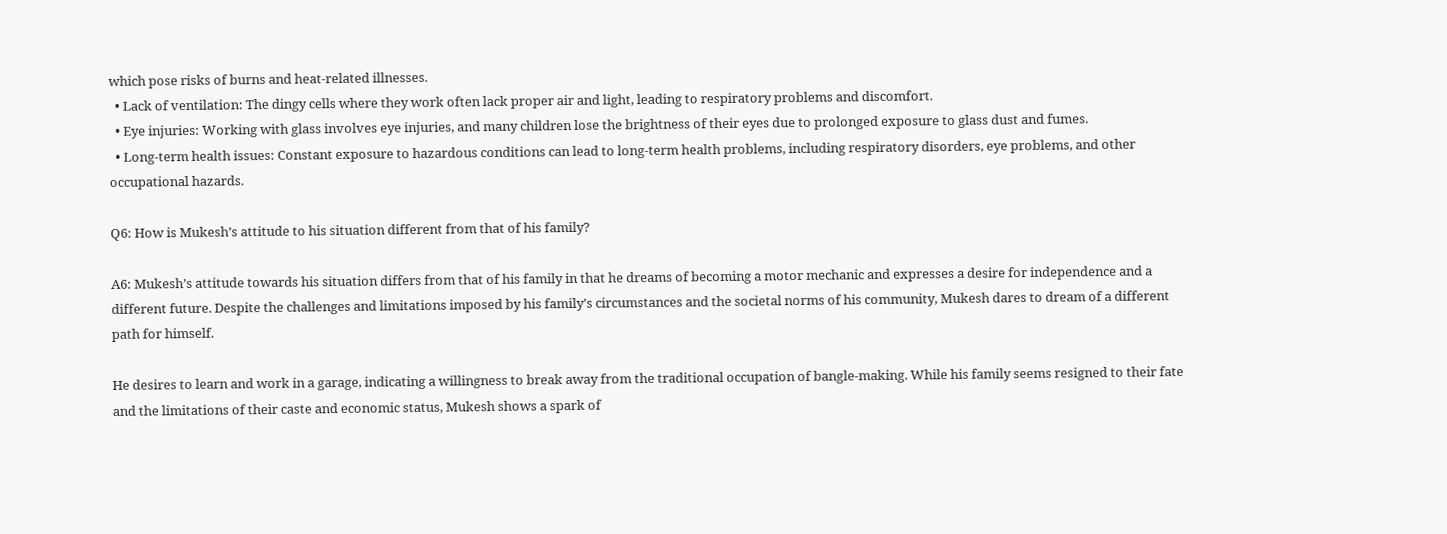which pose risks of burns and heat-related illnesses.
  • Lack of ventilation: The dingy cells where they work often lack proper air and light, leading to respiratory problems and discomfort.
  • Eye injuries: Working with glass involves eye injuries, and many children lose the brightness of their eyes due to prolonged exposure to glass dust and fumes.
  • Long-term health issues: Constant exposure to hazardous conditions can lead to long-term health problems, including respiratory disorders, eye problems, and other occupational hazards.

Q6: How is Mukesh’s attitude to his situation different from that of his family?

A6: Mukesh’s attitude towards his situation differs from that of his family in that he dreams of becoming a motor mechanic and expresses a desire for independence and a different future. Despite the challenges and limitations imposed by his family’s circumstances and the societal norms of his community, Mukesh dares to dream of a different path for himself.

He desires to learn and work in a garage, indicating a willingness to break away from the traditional occupation of bangle-making. While his family seems resigned to their fate and the limitations of their caste and economic status, Mukesh shows a spark of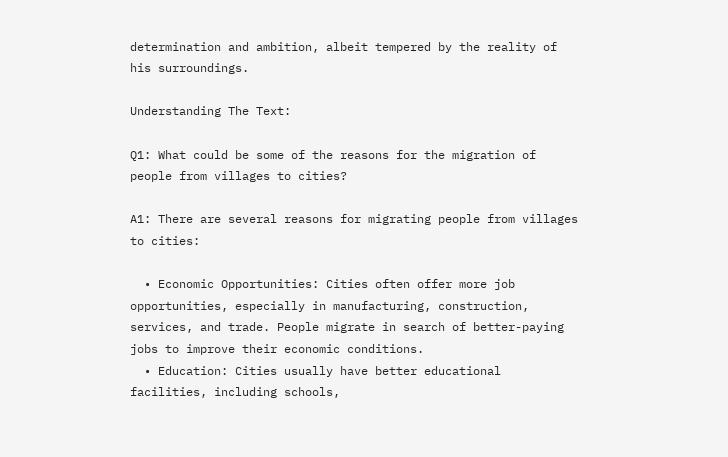determination and ambition, albeit tempered by the reality of his surroundings.

Understanding The Text:

Q1: What could be some of the reasons for the migration of people from villages to cities?

A1: There are several reasons for migrating people from villages to cities:

  • Economic Opportunities: Cities often offer more job opportunities, especially in manufacturing, construction, services, and trade. People migrate in search of better-paying jobs to improve their economic conditions.
  • Education: Cities usually have better educational facilities, including schools,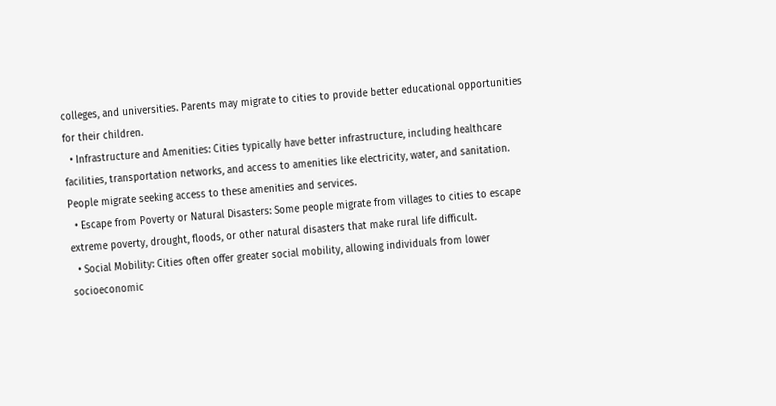colleges, and universities. Parents may migrate to cities to provide better educational opportunities for their children.
  • Infrastructure and Amenities: Cities typically have better infrastructure, including healthcare facilities, transportation networks, and access to amenities like electricity, water, and sanitation. People migrate seeking access to these amenities and services.
  • Escape from Poverty or Natural Disasters: Some people migrate from villages to cities to escape extreme poverty, drought, floods, or other natural disasters that make rural life difficult.
  • Social Mobility: Cities often offer greater social mobility, allowing individuals from lower socioeconomic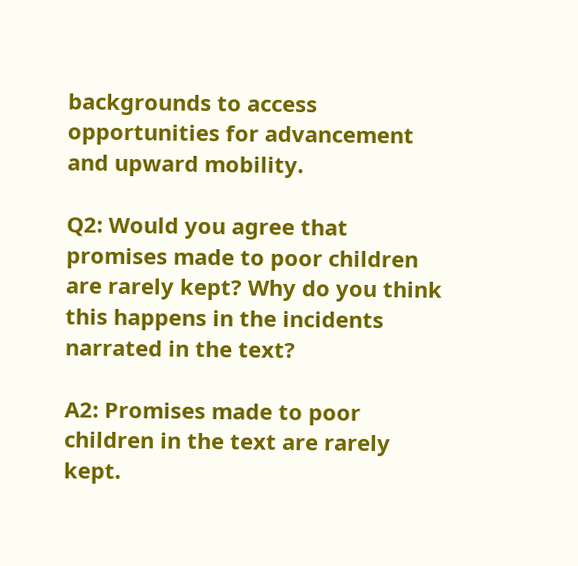backgrounds to access opportunities for advancement and upward mobility.

Q2: Would you agree that promises made to poor children are rarely kept? Why do you think this happens in the incidents narrated in the text?

A2: Promises made to poor children in the text are rarely kept.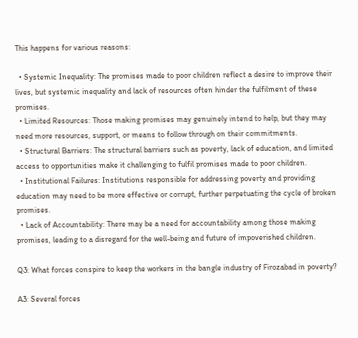This happens for various reasons:

  • Systemic Inequality: The promises made to poor children reflect a desire to improve their lives, but systemic inequality and lack of resources often hinder the fulfilment of these promises.
  • Limited Resources: Those making promises may genuinely intend to help, but they may need more resources, support, or means to follow through on their commitments.
  • Structural Barriers: The structural barriers such as poverty, lack of education, and limited access to opportunities make it challenging to fulfil promises made to poor children.
  • Institutional Failures: Institutions responsible for addressing poverty and providing education may need to be more effective or corrupt, further perpetuating the cycle of broken promises.
  • Lack of Accountability: There may be a need for accountability among those making promises, leading to a disregard for the well-being and future of impoverished children.

Q3: What forces conspire to keep the workers in the bangle industry of Firozabad in poverty?

A3: Several forces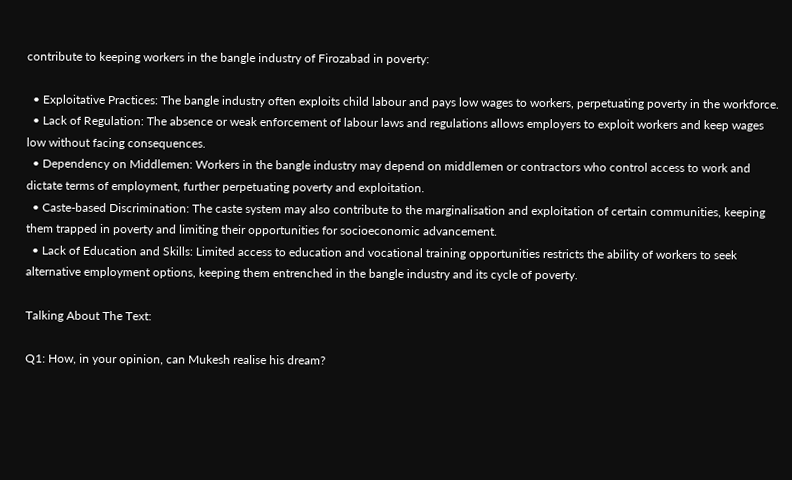contribute to keeping workers in the bangle industry of Firozabad in poverty:

  • Exploitative Practices: The bangle industry often exploits child labour and pays low wages to workers, perpetuating poverty in the workforce.
  • Lack of Regulation: The absence or weak enforcement of labour laws and regulations allows employers to exploit workers and keep wages low without facing consequences.
  • Dependency on Middlemen: Workers in the bangle industry may depend on middlemen or contractors who control access to work and dictate terms of employment, further perpetuating poverty and exploitation.
  • Caste-based Discrimination: The caste system may also contribute to the marginalisation and exploitation of certain communities, keeping them trapped in poverty and limiting their opportunities for socioeconomic advancement.
  • Lack of Education and Skills: Limited access to education and vocational training opportunities restricts the ability of workers to seek alternative employment options, keeping them entrenched in the bangle industry and its cycle of poverty.

Talking About The Text:

Q1: How, in your opinion, can Mukesh realise his dream?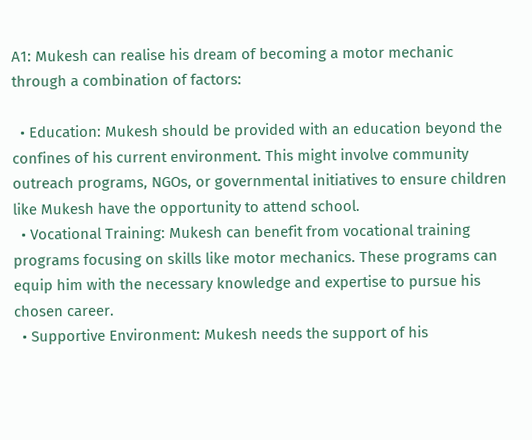A1: Mukesh can realise his dream of becoming a motor mechanic through a combination of factors:

  • Education: Mukesh should be provided with an education beyond the confines of his current environment. This might involve community outreach programs, NGOs, or governmental initiatives to ensure children like Mukesh have the opportunity to attend school.
  • Vocational Training: Mukesh can benefit from vocational training programs focusing on skills like motor mechanics. These programs can equip him with the necessary knowledge and expertise to pursue his chosen career.
  • Supportive Environment: Mukesh needs the support of his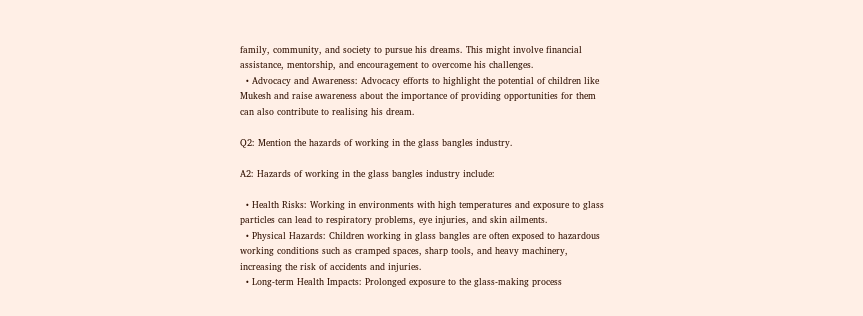family, community, and society to pursue his dreams. This might involve financial assistance, mentorship, and encouragement to overcome his challenges.
  • Advocacy and Awareness: Advocacy efforts to highlight the potential of children like Mukesh and raise awareness about the importance of providing opportunities for them can also contribute to realising his dream.

Q2: Mention the hazards of working in the glass bangles industry.

A2: Hazards of working in the glass bangles industry include:

  • Health Risks: Working in environments with high temperatures and exposure to glass particles can lead to respiratory problems, eye injuries, and skin ailments.
  • Physical Hazards: Children working in glass bangles are often exposed to hazardous working conditions such as cramped spaces, sharp tools, and heavy machinery, increasing the risk of accidents and injuries.
  • Long-term Health Impacts: Prolonged exposure to the glass-making process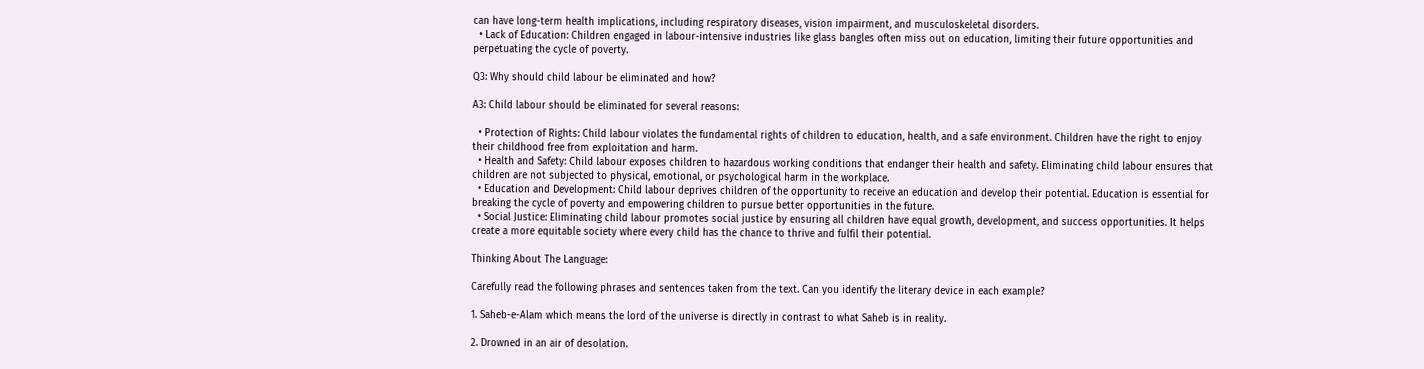can have long-term health implications, including respiratory diseases, vision impairment, and musculoskeletal disorders.
  • Lack of Education: Children engaged in labour-intensive industries like glass bangles often miss out on education, limiting their future opportunities and perpetuating the cycle of poverty.

Q3: Why should child labour be eliminated and how?

A3: Child labour should be eliminated for several reasons:

  • Protection of Rights: Child labour violates the fundamental rights of children to education, health, and a safe environment. Children have the right to enjoy their childhood free from exploitation and harm.
  • Health and Safety: Child labour exposes children to hazardous working conditions that endanger their health and safety. Eliminating child labour ensures that children are not subjected to physical, emotional, or psychological harm in the workplace.
  • Education and Development: Child labour deprives children of the opportunity to receive an education and develop their potential. Education is essential for breaking the cycle of poverty and empowering children to pursue better opportunities in the future.
  • Social Justice: Eliminating child labour promotes social justice by ensuring all children have equal growth, development, and success opportunities. It helps create a more equitable society where every child has the chance to thrive and fulfil their potential.

Thinking About The Language:

Carefully read the following phrases and sentences taken from the text. Can you identify the literary device in each example?

1. Saheb-e-Alam which means the lord of the universe is directly in contrast to what Saheb is in reality.

2. Drowned in an air of desolation.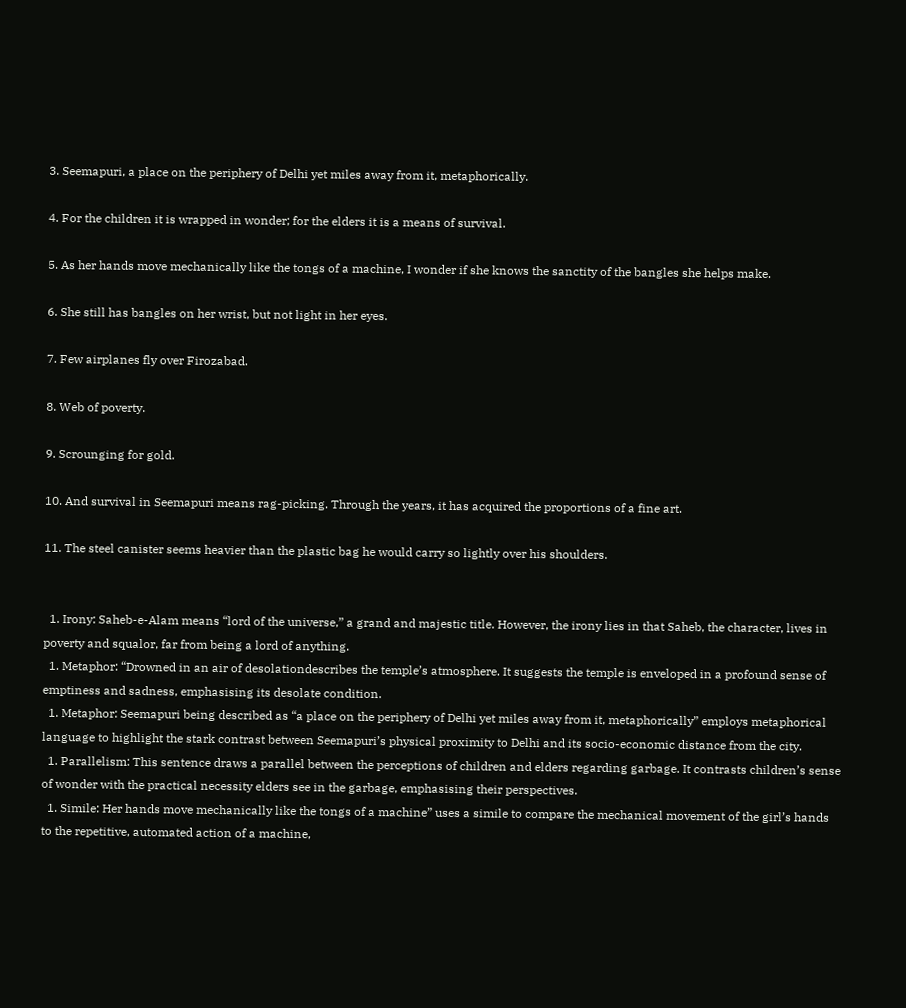3. Seemapuri, a place on the periphery of Delhi yet miles away from it, metaphorically.

4. For the children it is wrapped in wonder; for the elders it is a means of survival.

5. As her hands move mechanically like the tongs of a machine, I wonder if she knows the sanctity of the bangles she helps make.

6. She still has bangles on her wrist, but not light in her eyes.

7. Few airplanes fly over Firozabad.

8. Web of poverty.

9. Scrounging for gold.

10. And survival in Seemapuri means rag-picking. Through the years, it has acquired the proportions of a fine art.

11. The steel canister seems heavier than the plastic bag he would carry so lightly over his shoulders.


  1. Irony: Saheb-e-Alam means “lord of the universe,” a grand and majestic title. However, the irony lies in that Saheb, the character, lives in poverty and squalor, far from being a lord of anything.
  1. Metaphor: “Drowned in an air of desolationdescribes the temple’s atmosphere. It suggests the temple is enveloped in a profound sense of emptiness and sadness, emphasising its desolate condition.
  1. Metaphor: Seemapuri being described as “a place on the periphery of Delhi yet miles away from it, metaphorically” employs metaphorical language to highlight the stark contrast between Seemapuri’s physical proximity to Delhi and its socio-economic distance from the city.
  1. Parallelism: This sentence draws a parallel between the perceptions of children and elders regarding garbage. It contrasts children’s sense of wonder with the practical necessity elders see in the garbage, emphasising their perspectives.
  1. Simile: Her hands move mechanically like the tongs of a machine” uses a simile to compare the mechanical movement of the girl’s hands to the repetitive, automated action of a machine,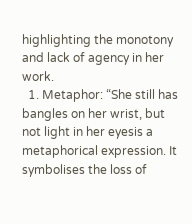highlighting the monotony and lack of agency in her work.
  1. Metaphor: “She still has bangles on her wrist, but not light in her eyesis a metaphorical expression. It symbolises the loss of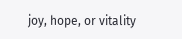joy, hope, or vitality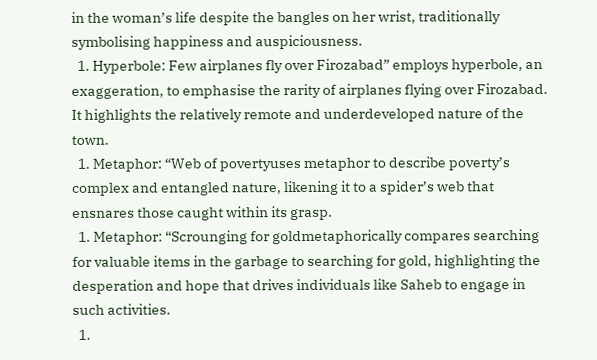in the woman’s life despite the bangles on her wrist, traditionally symbolising happiness and auspiciousness.
  1. Hyperbole: Few airplanes fly over Firozabad” employs hyperbole, an exaggeration, to emphasise the rarity of airplanes flying over Firozabad. It highlights the relatively remote and underdeveloped nature of the town.
  1. Metaphor: “Web of povertyuses metaphor to describe poverty’s complex and entangled nature, likening it to a spider’s web that ensnares those caught within its grasp.
  1. Metaphor: “Scrounging for goldmetaphorically compares searching for valuable items in the garbage to searching for gold, highlighting the desperation and hope that drives individuals like Saheb to engage in such activities.
  1.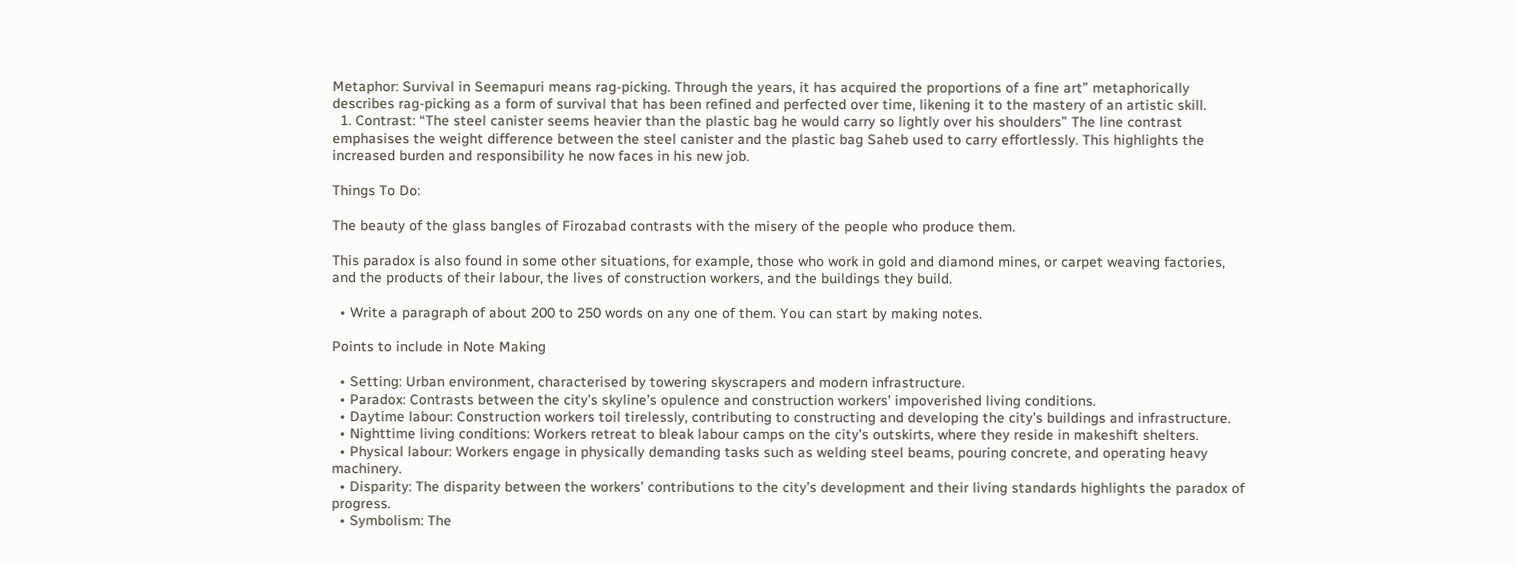Metaphor: Survival in Seemapuri means rag-picking. Through the years, it has acquired the proportions of a fine art” metaphorically describes rag-picking as a form of survival that has been refined and perfected over time, likening it to the mastery of an artistic skill.
  1. Contrast: “The steel canister seems heavier than the plastic bag he would carry so lightly over his shoulders” The line contrast emphasises the weight difference between the steel canister and the plastic bag Saheb used to carry effortlessly. This highlights the increased burden and responsibility he now faces in his new job.

Things To Do:

The beauty of the glass bangles of Firozabad contrasts with the misery of the people who produce them.

This paradox is also found in some other situations, for example, those who work in gold and diamond mines, or carpet weaving factories, and the products of their labour, the lives of construction workers, and the buildings they build.

  • Write a paragraph of about 200 to 250 words on any one of them. You can start by making notes.

Points to include in Note Making

  • Setting: Urban environment, characterised by towering skyscrapers and modern infrastructure.
  • Paradox: Contrasts between the city’s skyline’s opulence and construction workers’ impoverished living conditions.
  • Daytime labour: Construction workers toil tirelessly, contributing to constructing and developing the city’s buildings and infrastructure.
  • Nighttime living conditions: Workers retreat to bleak labour camps on the city’s outskirts, where they reside in makeshift shelters.
  • Physical labour: Workers engage in physically demanding tasks such as welding steel beams, pouring concrete, and operating heavy machinery.
  • Disparity: The disparity between the workers’ contributions to the city’s development and their living standards highlights the paradox of progress.
  • Symbolism: The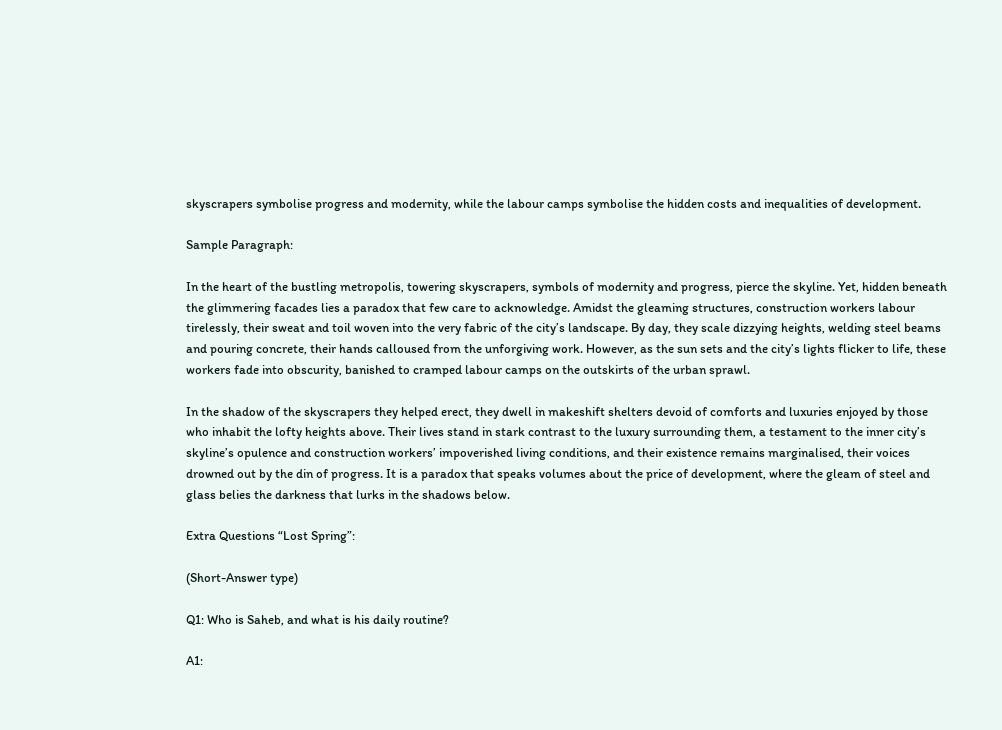skyscrapers symbolise progress and modernity, while the labour camps symbolise the hidden costs and inequalities of development.

Sample Paragraph:

In the heart of the bustling metropolis, towering skyscrapers, symbols of modernity and progress, pierce the skyline. Yet, hidden beneath the glimmering facades lies a paradox that few care to acknowledge. Amidst the gleaming structures, construction workers labour tirelessly, their sweat and toil woven into the very fabric of the city’s landscape. By day, they scale dizzying heights, welding steel beams and pouring concrete, their hands calloused from the unforgiving work. However, as the sun sets and the city’s lights flicker to life, these workers fade into obscurity, banished to cramped labour camps on the outskirts of the urban sprawl.

In the shadow of the skyscrapers they helped erect, they dwell in makeshift shelters devoid of comforts and luxuries enjoyed by those who inhabit the lofty heights above. Their lives stand in stark contrast to the luxury surrounding them, a testament to the inner city’s skyline’s opulence and construction workers’ impoverished living conditions, and their existence remains marginalised, their voices drowned out by the din of progress. It is a paradox that speaks volumes about the price of development, where the gleam of steel and glass belies the darkness that lurks in the shadows below.

Extra Questions “Lost Spring”:

(Short-Answer type)

Q1: Who is Saheb, and what is his daily routine?

A1: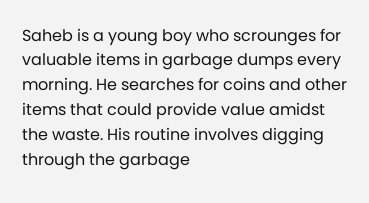Saheb is a young boy who scrounges for valuable items in garbage dumps every morning. He searches for coins and other items that could provide value amidst the waste. His routine involves digging through the garbage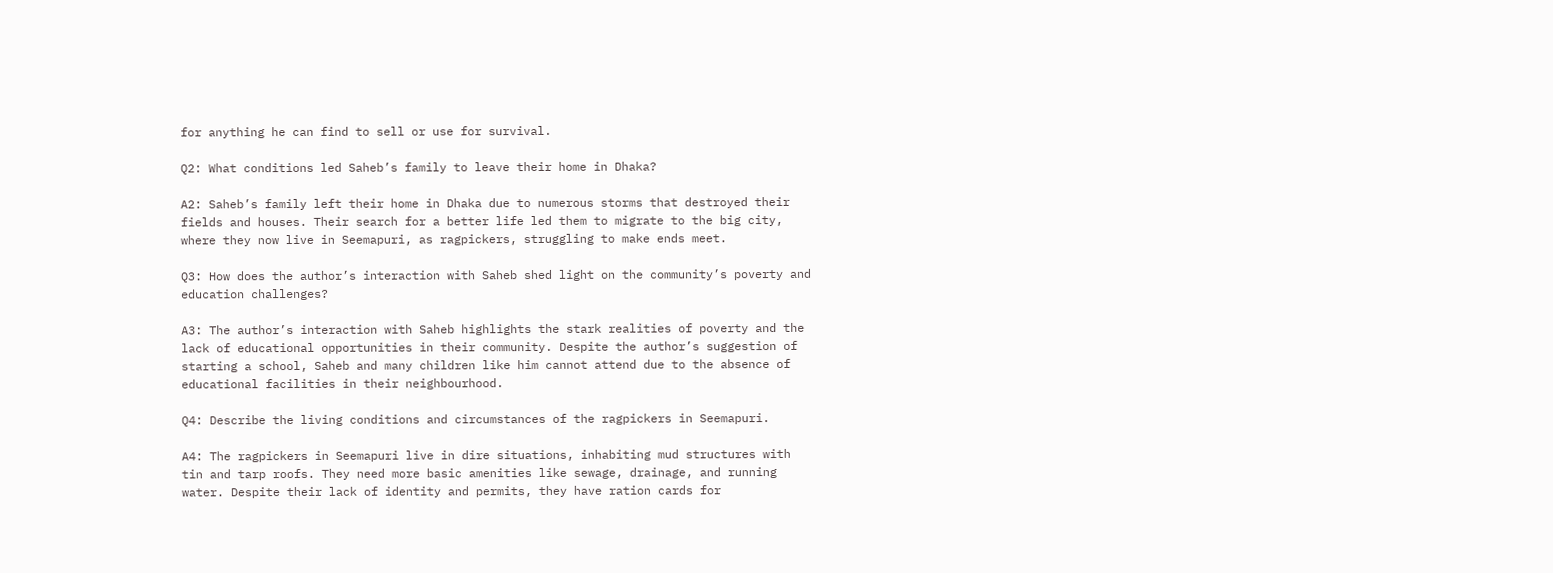for anything he can find to sell or use for survival.

Q2: What conditions led Saheb’s family to leave their home in Dhaka?

A2: Saheb’s family left their home in Dhaka due to numerous storms that destroyed their fields and houses. Their search for a better life led them to migrate to the big city, where they now live in Seemapuri, as ragpickers, struggling to make ends meet.

Q3: How does the author’s interaction with Saheb shed light on the community’s poverty and education challenges?

A3: The author’s interaction with Saheb highlights the stark realities of poverty and the lack of educational opportunities in their community. Despite the author’s suggestion of starting a school, Saheb and many children like him cannot attend due to the absence of educational facilities in their neighbourhood.

Q4: Describe the living conditions and circumstances of the ragpickers in Seemapuri.

A4: The ragpickers in Seemapuri live in dire situations, inhabiting mud structures with tin and tarp roofs. They need more basic amenities like sewage, drainage, and running water. Despite their lack of identity and permits, they have ration cards for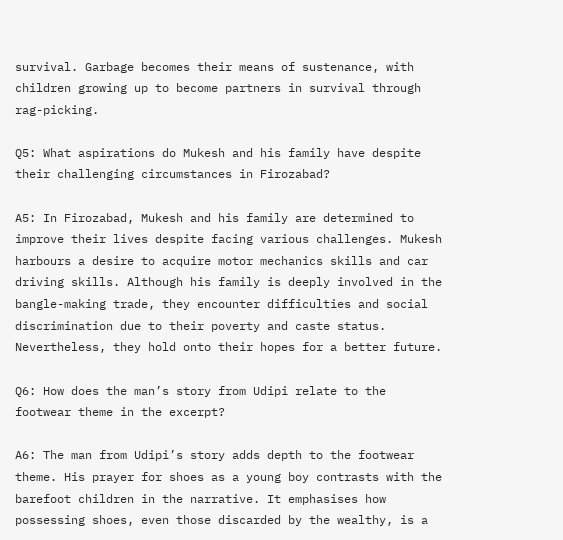survival. Garbage becomes their means of sustenance, with children growing up to become partners in survival through rag-picking.

Q5: What aspirations do Mukesh and his family have despite their challenging circumstances in Firozabad?

A5: In Firozabad, Mukesh and his family are determined to improve their lives despite facing various challenges. Mukesh harbours a desire to acquire motor mechanics skills and car driving skills. Although his family is deeply involved in the bangle-making trade, they encounter difficulties and social discrimination due to their poverty and caste status. Nevertheless, they hold onto their hopes for a better future.

Q6: How does the man’s story from Udipi relate to the footwear theme in the excerpt?

A6: The man from Udipi’s story adds depth to the footwear theme. His prayer for shoes as a young boy contrasts with the barefoot children in the narrative. It emphasises how possessing shoes, even those discarded by the wealthy, is a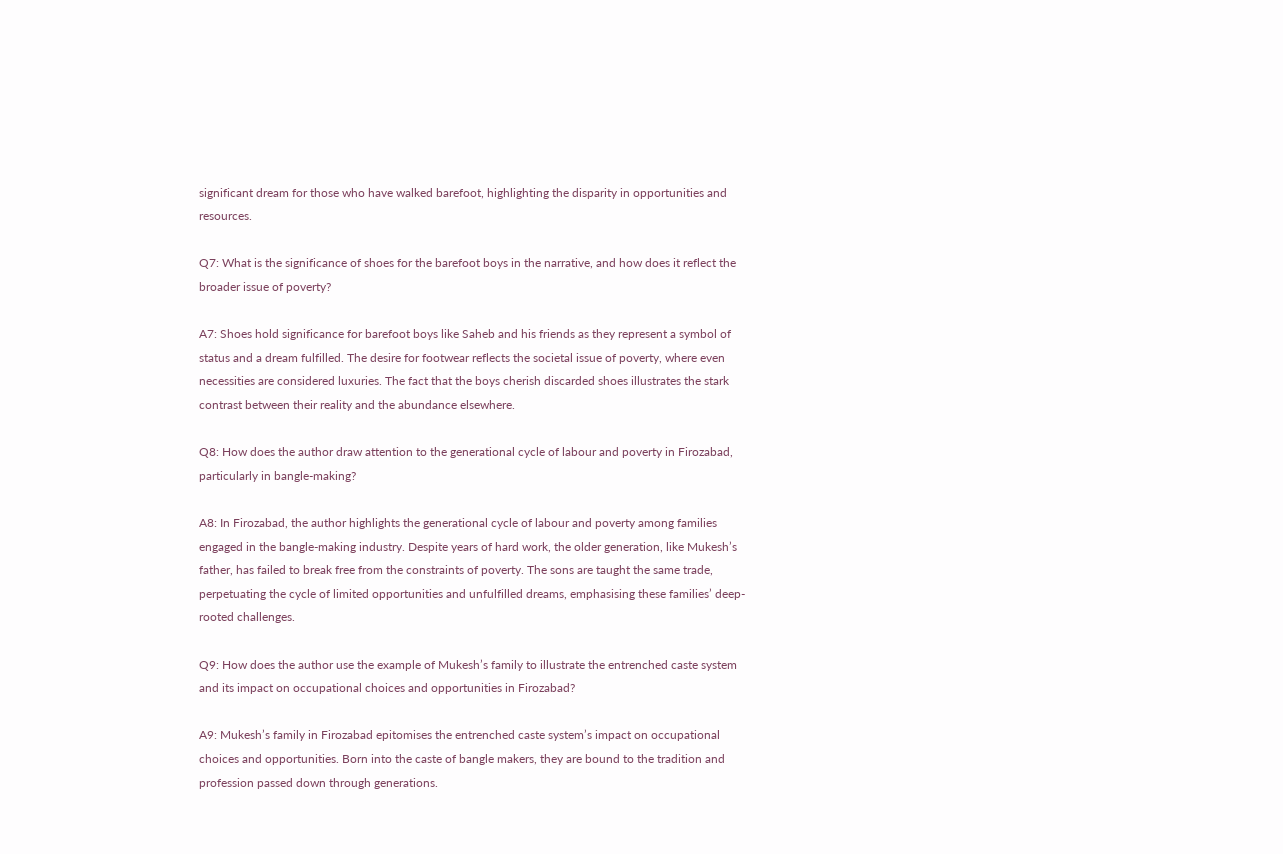significant dream for those who have walked barefoot, highlighting the disparity in opportunities and resources.

Q7: What is the significance of shoes for the barefoot boys in the narrative, and how does it reflect the broader issue of poverty?

A7: Shoes hold significance for barefoot boys like Saheb and his friends as they represent a symbol of status and a dream fulfilled. The desire for footwear reflects the societal issue of poverty, where even necessities are considered luxuries. The fact that the boys cherish discarded shoes illustrates the stark contrast between their reality and the abundance elsewhere.

Q8: How does the author draw attention to the generational cycle of labour and poverty in Firozabad, particularly in bangle-making?

A8: In Firozabad, the author highlights the generational cycle of labour and poverty among families engaged in the bangle-making industry. Despite years of hard work, the older generation, like Mukesh’s father, has failed to break free from the constraints of poverty. The sons are taught the same trade, perpetuating the cycle of limited opportunities and unfulfilled dreams, emphasising these families’ deep-rooted challenges.

Q9: How does the author use the example of Mukesh’s family to illustrate the entrenched caste system and its impact on occupational choices and opportunities in Firozabad?

A9: Mukesh’s family in Firozabad epitomises the entrenched caste system’s impact on occupational choices and opportunities. Born into the caste of bangle makers, they are bound to the tradition and profession passed down through generations.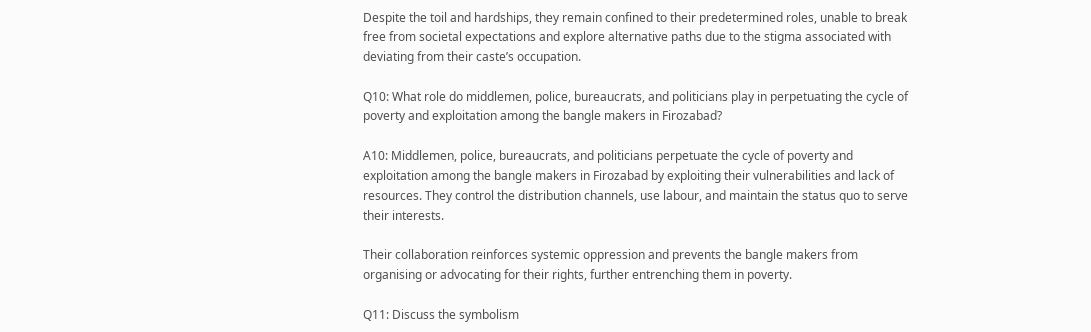Despite the toil and hardships, they remain confined to their predetermined roles, unable to break free from societal expectations and explore alternative paths due to the stigma associated with deviating from their caste’s occupation.

Q10: What role do middlemen, police, bureaucrats, and politicians play in perpetuating the cycle of poverty and exploitation among the bangle makers in Firozabad?

A10: Middlemen, police, bureaucrats, and politicians perpetuate the cycle of poverty and exploitation among the bangle makers in Firozabad by exploiting their vulnerabilities and lack of resources. They control the distribution channels, use labour, and maintain the status quo to serve their interests.

Their collaboration reinforces systemic oppression and prevents the bangle makers from organising or advocating for their rights, further entrenching them in poverty.

Q11: Discuss the symbolism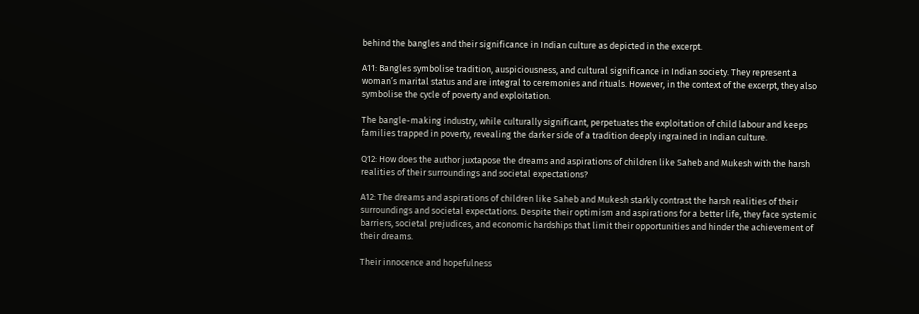behind the bangles and their significance in Indian culture as depicted in the excerpt.

A11: Bangles symbolise tradition, auspiciousness, and cultural significance in Indian society. They represent a woman’s marital status and are integral to ceremonies and rituals. However, in the context of the excerpt, they also symbolise the cycle of poverty and exploitation.

The bangle-making industry, while culturally significant, perpetuates the exploitation of child labour and keeps families trapped in poverty, revealing the darker side of a tradition deeply ingrained in Indian culture.

Q12: How does the author juxtapose the dreams and aspirations of children like Saheb and Mukesh with the harsh realities of their surroundings and societal expectations?

A12: The dreams and aspirations of children like Saheb and Mukesh starkly contrast the harsh realities of their surroundings and societal expectations. Despite their optimism and aspirations for a better life, they face systemic barriers, societal prejudices, and economic hardships that limit their opportunities and hinder the achievement of their dreams.

Their innocence and hopefulness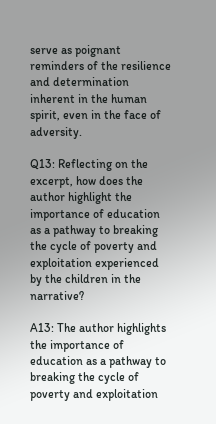serve as poignant reminders of the resilience and determination inherent in the human spirit, even in the face of adversity.

Q13: Reflecting on the excerpt, how does the author highlight the importance of education as a pathway to breaking the cycle of poverty and exploitation experienced by the children in the narrative?

A13: The author highlights the importance of education as a pathway to breaking the cycle of poverty and exploitation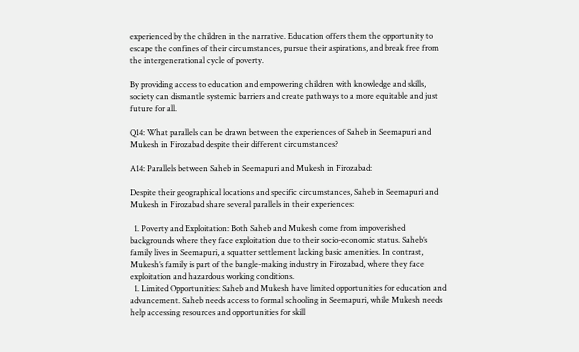experienced by the children in the narrative. Education offers them the opportunity to escape the confines of their circumstances, pursue their aspirations, and break free from the intergenerational cycle of poverty.

By providing access to education and empowering children with knowledge and skills, society can dismantle systemic barriers and create pathways to a more equitable and just future for all.

Q14: What parallels can be drawn between the experiences of Saheb in Seemapuri and Mukesh in Firozabad despite their different circumstances?

A14: Parallels between Saheb in Seemapuri and Mukesh in Firozabad:

Despite their geographical locations and specific circumstances, Saheb in Seemapuri and Mukesh in Firozabad share several parallels in their experiences:

  1. Poverty and Exploitation: Both Saheb and Mukesh come from impoverished backgrounds where they face exploitation due to their socio-economic status. Saheb’s family lives in Seemapuri, a squatter settlement lacking basic amenities. In contrast, Mukesh’s family is part of the bangle-making industry in Firozabad, where they face exploitation and hazardous working conditions.
  1. Limited Opportunities: Saheb and Mukesh have limited opportunities for education and advancement. Saheb needs access to formal schooling in Seemapuri, while Mukesh needs help accessing resources and opportunities for skill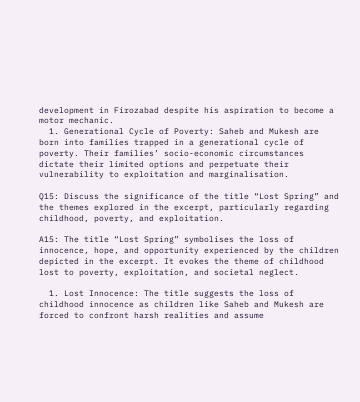development in Firozabad despite his aspiration to become a motor mechanic.
  1. Generational Cycle of Poverty: Saheb and Mukesh are born into families trapped in a generational cycle of poverty. Their families’ socio-economic circumstances dictate their limited options and perpetuate their vulnerability to exploitation and marginalisation.

Q15: Discuss the significance of the title “Lost Spring” and the themes explored in the excerpt, particularly regarding childhood, poverty, and exploitation.

A15: The title “Lost Spring” symbolises the loss of innocence, hope, and opportunity experienced by the children depicted in the excerpt. It evokes the theme of childhood lost to poverty, exploitation, and societal neglect.

  1. Lost Innocence: The title suggests the loss of childhood innocence as children like Saheb and Mukesh are forced to confront harsh realities and assume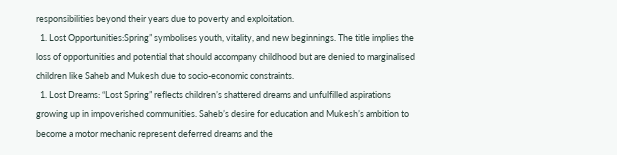responsibilities beyond their years due to poverty and exploitation.
  1. Lost Opportunities:Spring” symbolises youth, vitality, and new beginnings. The title implies the loss of opportunities and potential that should accompany childhood but are denied to marginalised children like Saheb and Mukesh due to socio-economic constraints.
  1. Lost Dreams: “Lost Spring” reflects children’s shattered dreams and unfulfilled aspirations growing up in impoverished communities. Saheb’s desire for education and Mukesh’s ambition to become a motor mechanic represent deferred dreams and the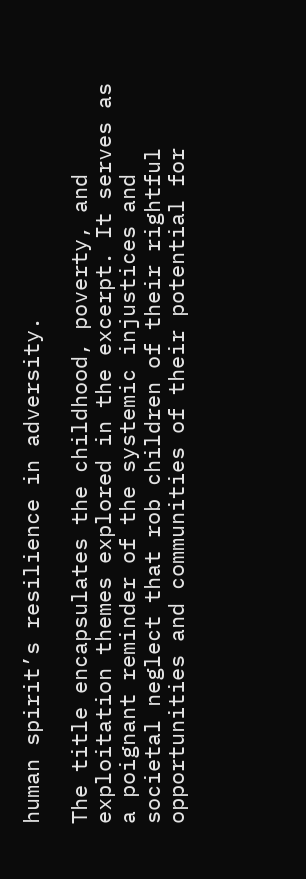human spirit’s resilience in adversity.

The title encapsulates the childhood, poverty, and exploitation themes explored in the excerpt. It serves as a poignant reminder of the systemic injustices and societal neglect that rob children of their rightful opportunities and communities of their potential for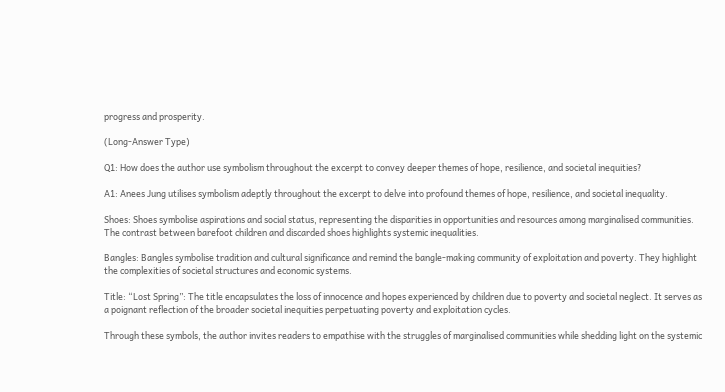progress and prosperity.

(Long-Answer Type)

Q1: How does the author use symbolism throughout the excerpt to convey deeper themes of hope, resilience, and societal inequities?

A1: Anees Jung utilises symbolism adeptly throughout the excerpt to delve into profound themes of hope, resilience, and societal inequality.

Shoes: Shoes symbolise aspirations and social status, representing the disparities in opportunities and resources among marginalised communities. The contrast between barefoot children and discarded shoes highlights systemic inequalities.

Bangles: Bangles symbolise tradition and cultural significance and remind the bangle-making community of exploitation and poverty. They highlight the complexities of societal structures and economic systems.

Title: “Lost Spring”: The title encapsulates the loss of innocence and hopes experienced by children due to poverty and societal neglect. It serves as a poignant reflection of the broader societal inequities perpetuating poverty and exploitation cycles.

Through these symbols, the author invites readers to empathise with the struggles of marginalised communities while shedding light on the systemic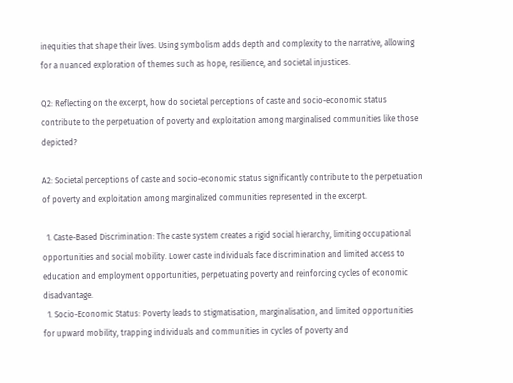inequities that shape their lives. Using symbolism adds depth and complexity to the narrative, allowing for a nuanced exploration of themes such as hope, resilience, and societal injustices.

Q2: Reflecting on the excerpt, how do societal perceptions of caste and socio-economic status contribute to the perpetuation of poverty and exploitation among marginalised communities like those depicted?

A2: Societal perceptions of caste and socio-economic status significantly contribute to the perpetuation of poverty and exploitation among marginalized communities represented in the excerpt.

  1. Caste-Based Discrimination: The caste system creates a rigid social hierarchy, limiting occupational opportunities and social mobility. Lower caste individuals face discrimination and limited access to education and employment opportunities, perpetuating poverty and reinforcing cycles of economic disadvantage.
  1. Socio-Economic Status: Poverty leads to stigmatisation, marginalisation, and limited opportunities for upward mobility, trapping individuals and communities in cycles of poverty and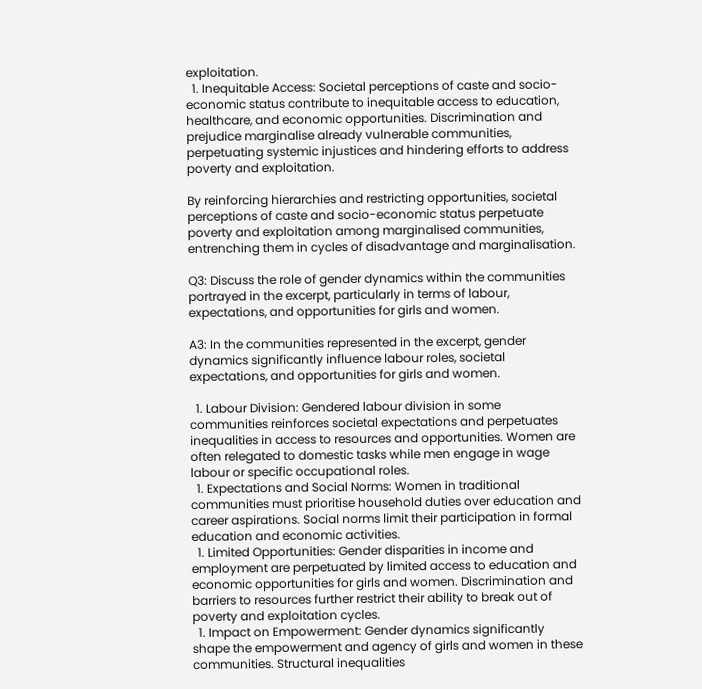exploitation.
  1. Inequitable Access: Societal perceptions of caste and socio-economic status contribute to inequitable access to education, healthcare, and economic opportunities. Discrimination and prejudice marginalise already vulnerable communities, perpetuating systemic injustices and hindering efforts to address poverty and exploitation.

By reinforcing hierarchies and restricting opportunities, societal perceptions of caste and socio-economic status perpetuate poverty and exploitation among marginalised communities, entrenching them in cycles of disadvantage and marginalisation.

Q3: Discuss the role of gender dynamics within the communities portrayed in the excerpt, particularly in terms of labour, expectations, and opportunities for girls and women.

A3: In the communities represented in the excerpt, gender dynamics significantly influence labour roles, societal expectations, and opportunities for girls and women.

  1. Labour Division: Gendered labour division in some communities reinforces societal expectations and perpetuates inequalities in access to resources and opportunities. Women are often relegated to domestic tasks while men engage in wage labour or specific occupational roles.
  1. Expectations and Social Norms: Women in traditional communities must prioritise household duties over education and career aspirations. Social norms limit their participation in formal education and economic activities.
  1. Limited Opportunities: Gender disparities in income and employment are perpetuated by limited access to education and economic opportunities for girls and women. Discrimination and barriers to resources further restrict their ability to break out of poverty and exploitation cycles.
  1. Impact on Empowerment: Gender dynamics significantly shape the empowerment and agency of girls and women in these communities. Structural inequalities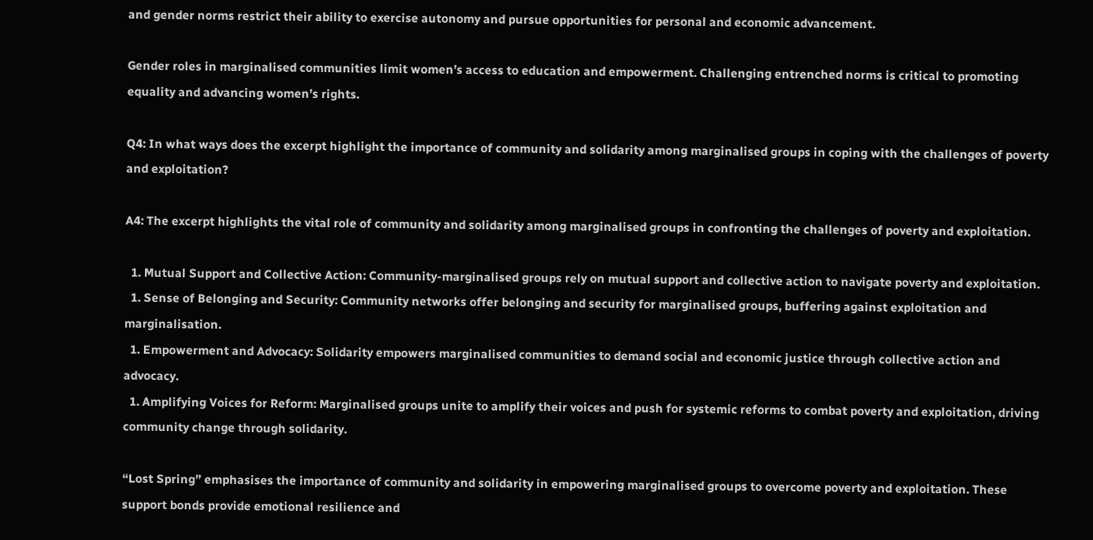and gender norms restrict their ability to exercise autonomy and pursue opportunities for personal and economic advancement.

Gender roles in marginalised communities limit women’s access to education and empowerment. Challenging entrenched norms is critical to promoting equality and advancing women’s rights.

Q4: In what ways does the excerpt highlight the importance of community and solidarity among marginalised groups in coping with the challenges of poverty and exploitation?

A4: The excerpt highlights the vital role of community and solidarity among marginalised groups in confronting the challenges of poverty and exploitation.

  1. Mutual Support and Collective Action: Community-marginalised groups rely on mutual support and collective action to navigate poverty and exploitation.
  1. Sense of Belonging and Security: Community networks offer belonging and security for marginalised groups, buffering against exploitation and marginalisation.
  1. Empowerment and Advocacy: Solidarity empowers marginalised communities to demand social and economic justice through collective action and advocacy.
  1. Amplifying Voices for Reform: Marginalised groups unite to amplify their voices and push for systemic reforms to combat poverty and exploitation, driving community change through solidarity.

“Lost Spring” emphasises the importance of community and solidarity in empowering marginalised groups to overcome poverty and exploitation. These support bonds provide emotional resilience and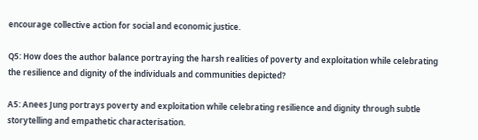encourage collective action for social and economic justice.

Q5: How does the author balance portraying the harsh realities of poverty and exploitation while celebrating the resilience and dignity of the individuals and communities depicted?

A5: Anees Jung portrays poverty and exploitation while celebrating resilience and dignity through subtle storytelling and empathetic characterisation.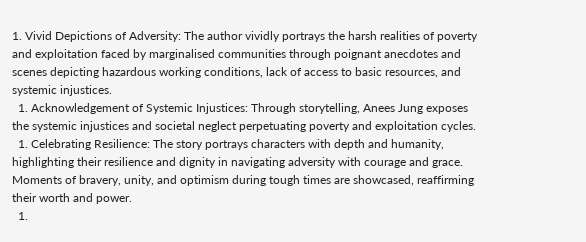1. Vivid Depictions of Adversity: The author vividly portrays the harsh realities of poverty and exploitation faced by marginalised communities through poignant anecdotes and scenes depicting hazardous working conditions, lack of access to basic resources, and systemic injustices.
  1. Acknowledgement of Systemic Injustices: Through storytelling, Anees Jung exposes the systemic injustices and societal neglect perpetuating poverty and exploitation cycles.
  1. Celebrating Resilience: The story portrays characters with depth and humanity, highlighting their resilience and dignity in navigating adversity with courage and grace. Moments of bravery, unity, and optimism during tough times are showcased, reaffirming their worth and power.
  1.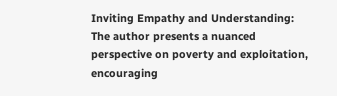Inviting Empathy and Understanding: The author presents a nuanced perspective on poverty and exploitation, encouraging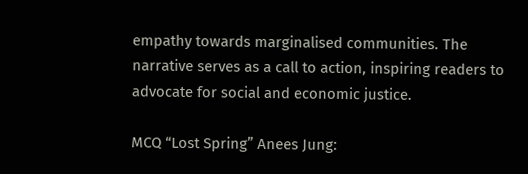empathy towards marginalised communities. The narrative serves as a call to action, inspiring readers to advocate for social and economic justice.

MCQ “Lost Spring” Anees Jung: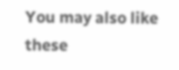You may also like these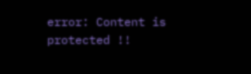error: Content is protected !!